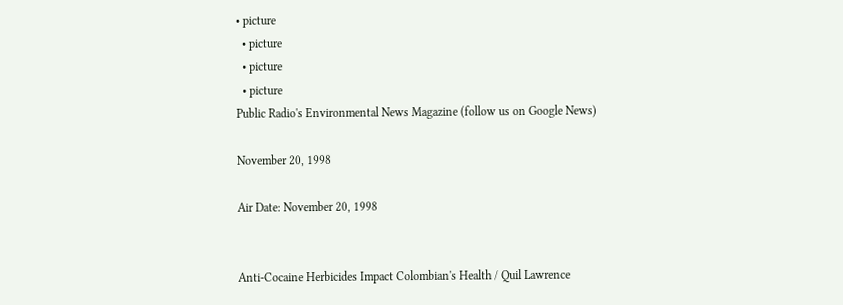• picture
  • picture
  • picture
  • picture
Public Radio's Environmental News Magazine (follow us on Google News)

November 20, 1998

Air Date: November 20, 1998


Anti-Cocaine Herbicides Impact Colombian's Health / Quil Lawrence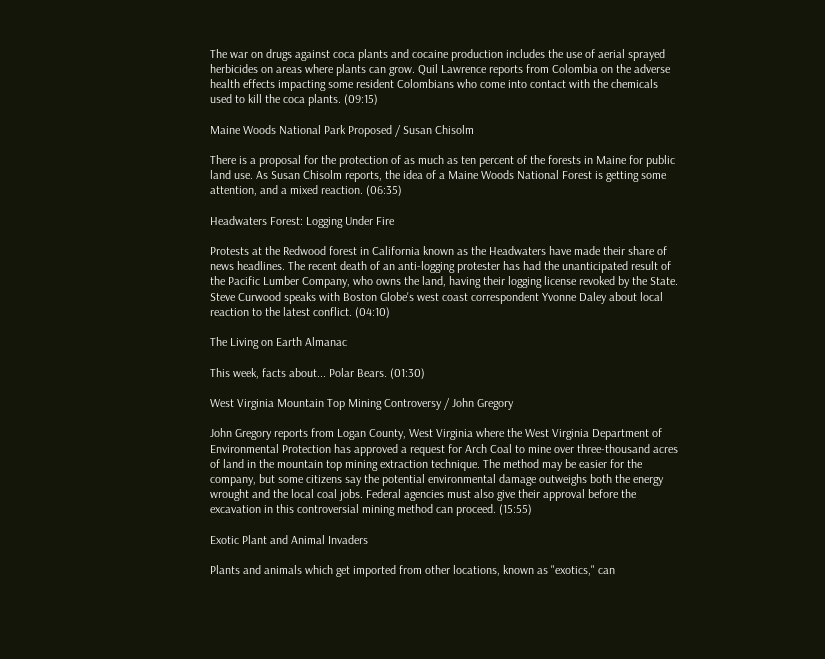The war on drugs against coca plants and cocaine production includes the use of aerial sprayed herbicides on areas where plants can grow. Quil Lawrence reports from Colombia on the adverse health effects impacting some resident Colombians who come into contact with the chemicals used to kill the coca plants. (09:15)

Maine Woods National Park Proposed / Susan Chisolm

There is a proposal for the protection of as much as ten percent of the forests in Maine for public land use. As Susan Chisolm reports, the idea of a Maine Woods National Forest is getting some attention, and a mixed reaction. (06:35)

Headwaters Forest: Logging Under Fire

Protests at the Redwood forest in California known as the Headwaters have made their share of news headlines. The recent death of an anti-logging protester has had the unanticipated result of the Pacific Lumber Company, who owns the land, having their logging license revoked by the State. Steve Curwood speaks with Boston Globe's west coast correspondent Yvonne Daley about local reaction to the latest conflict. (04:10)

The Living on Earth Almanac

This week, facts about... Polar Bears. (01:30)

West Virginia Mountain Top Mining Controversy / John Gregory

John Gregory reports from Logan County, West Virginia where the West Virginia Department of Environmental Protection has approved a request for Arch Coal to mine over three-thousand acres of land in the mountain top mining extraction technique. The method may be easier for the company, but some citizens say the potential environmental damage outweighs both the energy wrought and the local coal jobs. Federal agencies must also give their approval before the excavation in this controversial mining method can proceed. (15:55)

Exotic Plant and Animal Invaders

Plants and animals which get imported from other locations, known as "exotics," can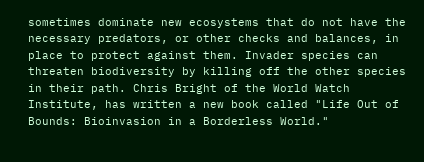sometimes dominate new ecosystems that do not have the necessary predators, or other checks and balances, in place to protect against them. Invader species can threaten biodiversity by killing off the other species in their path. Chris Bright of the World Watch Institute, has written a new book called "Life Out of Bounds: Bioinvasion in a Borderless World."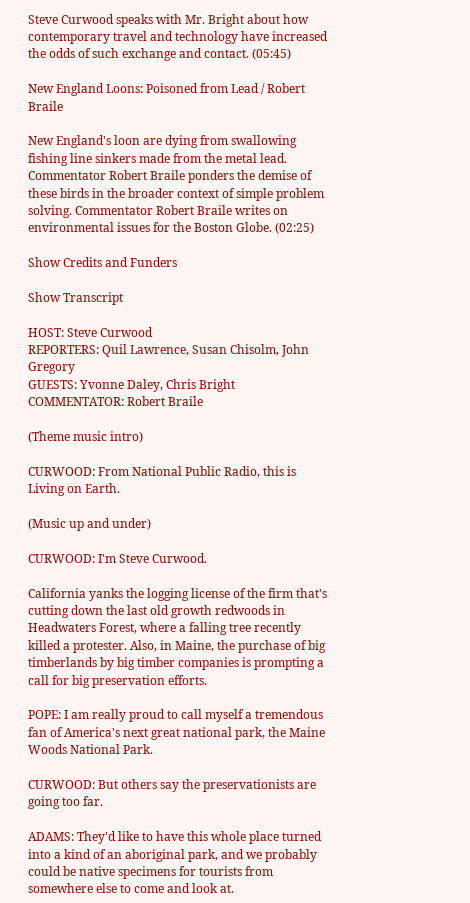Steve Curwood speaks with Mr. Bright about how contemporary travel and technology have increased the odds of such exchange and contact. (05:45)

New England Loons: Poisoned from Lead / Robert Braile

New England's loon are dying from swallowing fishing line sinkers made from the metal lead. Commentator Robert Braile ponders the demise of these birds in the broader context of simple problem solving. Commentator Robert Braile writes on environmental issues for the Boston Globe. (02:25)

Show Credits and Funders

Show Transcript

HOST: Steve Curwood
REPORTERS: Quil Lawrence, Susan Chisolm, John Gregory
GUESTS: Yvonne Daley, Chris Bright
COMMENTATOR: Robert Braile

(Theme music intro)

CURWOOD: From National Public Radio, this is Living on Earth.

(Music up and under)

CURWOOD: I'm Steve Curwood.

California yanks the logging license of the firm that's cutting down the last old growth redwoods in Headwaters Forest, where a falling tree recently killed a protester. Also, in Maine, the purchase of big timberlands by big timber companies is prompting a call for big preservation efforts.

POPE: I am really proud to call myself a tremendous fan of America's next great national park, the Maine Woods National Park.

CURWOOD: But others say the preservationists are going too far.

ADAMS: They'd like to have this whole place turned into a kind of an aboriginal park, and we probably could be native specimens for tourists from somewhere else to come and look at.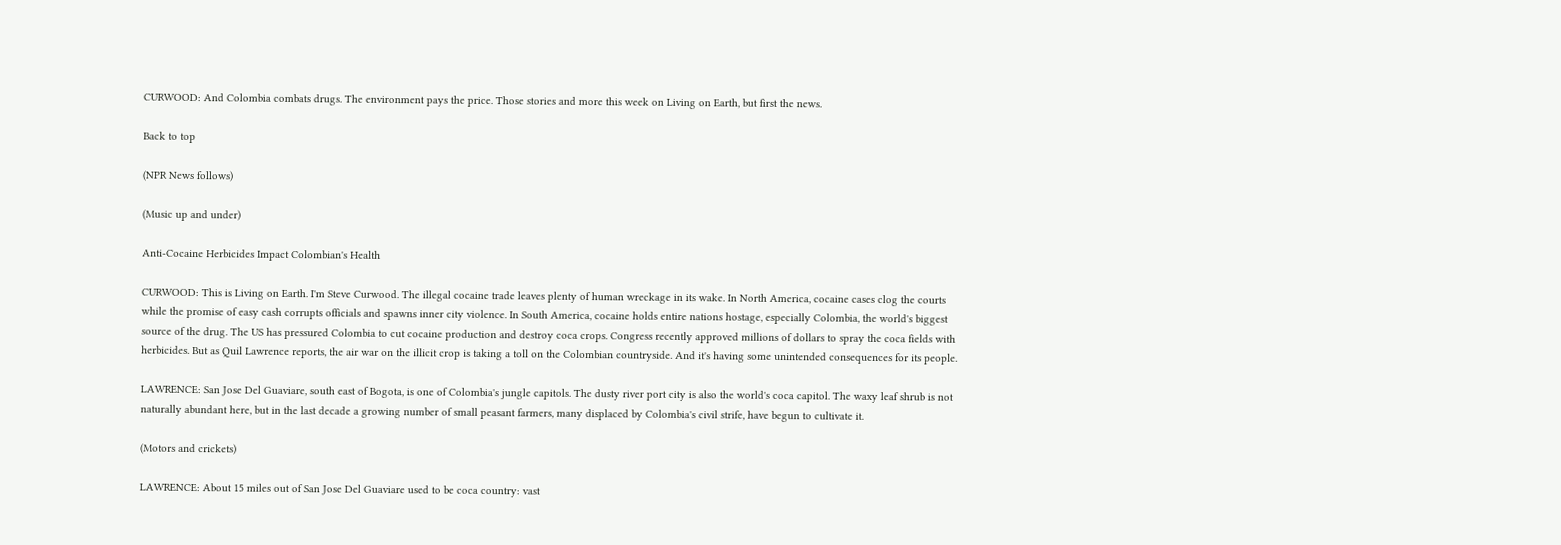CURWOOD: And Colombia combats drugs. The environment pays the price. Those stories and more this week on Living on Earth, but first the news.

Back to top

(NPR News follows)

(Music up and under)

Anti-Cocaine Herbicides Impact Colombian's Health

CURWOOD: This is Living on Earth. I'm Steve Curwood. The illegal cocaine trade leaves plenty of human wreckage in its wake. In North America, cocaine cases clog the courts while the promise of easy cash corrupts officials and spawns inner city violence. In South America, cocaine holds entire nations hostage, especially Colombia, the world's biggest source of the drug. The US has pressured Colombia to cut cocaine production and destroy coca crops. Congress recently approved millions of dollars to spray the coca fields with herbicides. But as Quil Lawrence reports, the air war on the illicit crop is taking a toll on the Colombian countryside. And it's having some unintended consequences for its people.

LAWRENCE: San Jose Del Guaviare, south east of Bogota, is one of Colombia's jungle capitols. The dusty river port city is also the world's coca capitol. The waxy leaf shrub is not naturally abundant here, but in the last decade a growing number of small peasant farmers, many displaced by Colombia's civil strife, have begun to cultivate it.

(Motors and crickets)

LAWRENCE: About 15 miles out of San Jose Del Guaviare used to be coca country: vast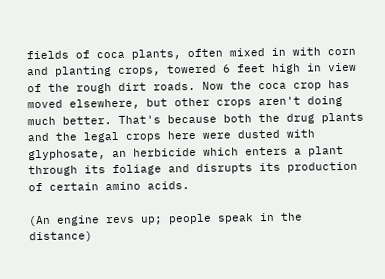fields of coca plants, often mixed in with corn and planting crops, towered 6 feet high in view of the rough dirt roads. Now the coca crop has moved elsewhere, but other crops aren't doing much better. That's because both the drug plants and the legal crops here were dusted with glyphosate, an herbicide which enters a plant through its foliage and disrupts its production of certain amino acids.

(An engine revs up; people speak in the distance)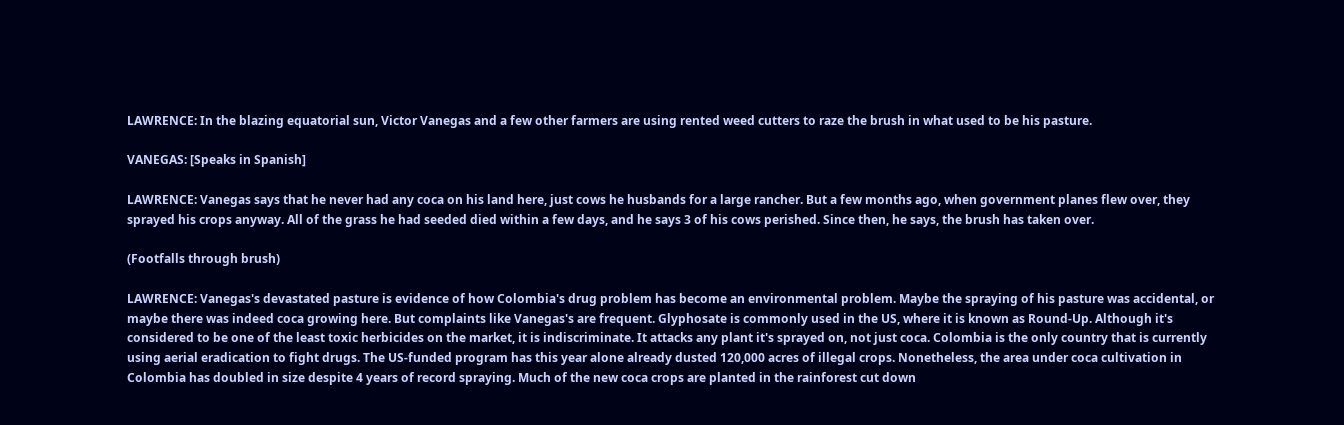LAWRENCE: In the blazing equatorial sun, Victor Vanegas and a few other farmers are using rented weed cutters to raze the brush in what used to be his pasture.

VANEGAS: [Speaks in Spanish]

LAWRENCE: Vanegas says that he never had any coca on his land here, just cows he husbands for a large rancher. But a few months ago, when government planes flew over, they sprayed his crops anyway. All of the grass he had seeded died within a few days, and he says 3 of his cows perished. Since then, he says, the brush has taken over.

(Footfalls through brush)

LAWRENCE: Vanegas's devastated pasture is evidence of how Colombia's drug problem has become an environmental problem. Maybe the spraying of his pasture was accidental, or maybe there was indeed coca growing here. But complaints like Vanegas's are frequent. Glyphosate is commonly used in the US, where it is known as Round-Up. Although it's considered to be one of the least toxic herbicides on the market, it is indiscriminate. It attacks any plant it's sprayed on, not just coca. Colombia is the only country that is currently using aerial eradication to fight drugs. The US-funded program has this year alone already dusted 120,000 acres of illegal crops. Nonetheless, the area under coca cultivation in Colombia has doubled in size despite 4 years of record spraying. Much of the new coca crops are planted in the rainforest cut down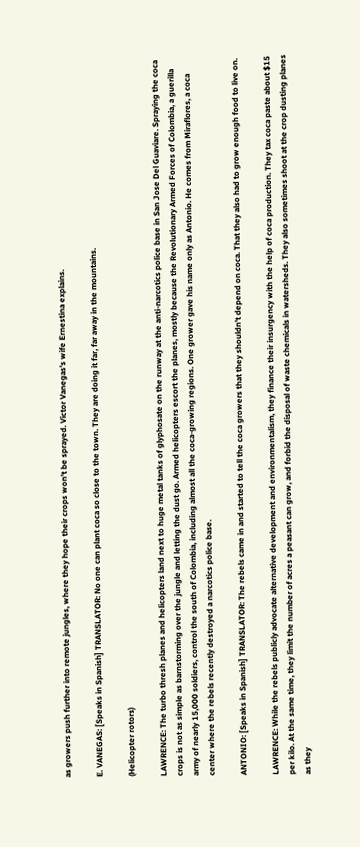as growers push further into remote jungles, where they hope their crops won't be sprayed. Victor Vanegas's wife Ernestina explains.

E. VANEGAS: [Speaks in Spanish] TRANSLATOR: No one can plant coca so close to the town. They are doing it far, far away in the mountains.

(Helicopter rotors)

LAWRENCE: The turbo thresh planes and helicopters land next to huge metal tanks of glyphosate on the runway at the anti-narcotics police base in San Jose Del Guaviare. Spraying the coca crops is not as simple as barnstorming over the jungle and letting the dust go. Armed helicopters escort the planes, mostly because the Revolutionary Armed Forces of Colombia, a guerilla army of nearly 15,000 soldiers, control the south of Colombia, including almost all the coca-growing regions. One grower gave his name only as Antonio. He comes from Miraflores, a coca center where the rebels recently destroyed a narcotics police base.

ANTONIO: [Speaks in Spanish] TRANSLATOR: The rebels came in and started to tell the coca growers that they shouldn't depend on coca. That they also had to grow enough food to live on.

LAWRENCE: While the rebels publicly advocate alternative development and environmentalism, they finance their insurgency with the help of coca production. They tax coca paste about $15 per kilo. At the same time, they limit the number of acres a peasant can grow, and forbid the disposal of waste chemicals in watersheds. They also sometimes shoot at the crop dusting planes as they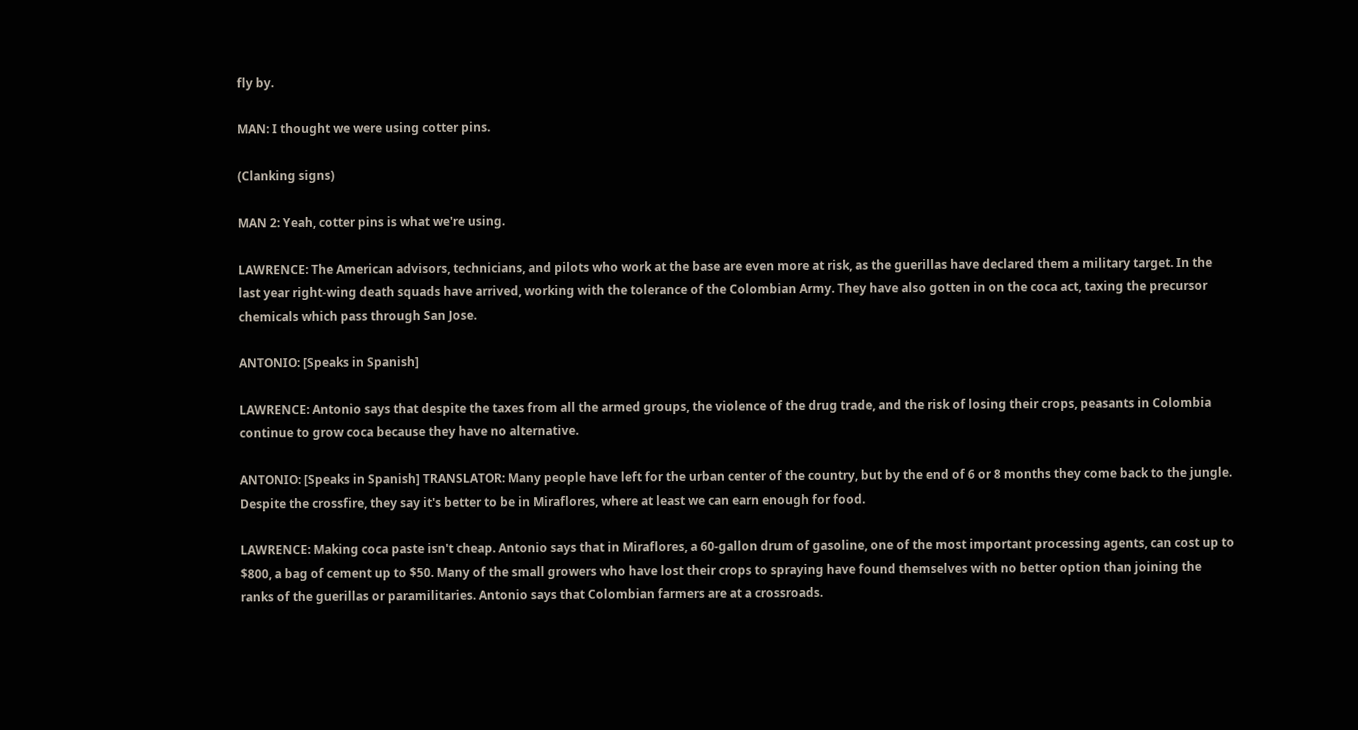fly by.

MAN: I thought we were using cotter pins.

(Clanking signs)

MAN 2: Yeah, cotter pins is what we're using.

LAWRENCE: The American advisors, technicians, and pilots who work at the base are even more at risk, as the guerillas have declared them a military target. In the last year right-wing death squads have arrived, working with the tolerance of the Colombian Army. They have also gotten in on the coca act, taxing the precursor chemicals which pass through San Jose.

ANTONIO: [Speaks in Spanish]

LAWRENCE: Antonio says that despite the taxes from all the armed groups, the violence of the drug trade, and the risk of losing their crops, peasants in Colombia continue to grow coca because they have no alternative.

ANTONIO: [Speaks in Spanish] TRANSLATOR: Many people have left for the urban center of the country, but by the end of 6 or 8 months they come back to the jungle. Despite the crossfire, they say it's better to be in Miraflores, where at least we can earn enough for food.

LAWRENCE: Making coca paste isn't cheap. Antonio says that in Miraflores, a 60-gallon drum of gasoline, one of the most important processing agents, can cost up to $800, a bag of cement up to $50. Many of the small growers who have lost their crops to spraying have found themselves with no better option than joining the ranks of the guerillas or paramilitaries. Antonio says that Colombian farmers are at a crossroads.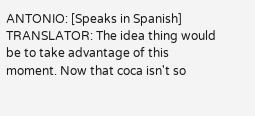ANTONIO: [Speaks in Spanish] TRANSLATOR: The idea thing would be to take advantage of this moment. Now that coca isn't so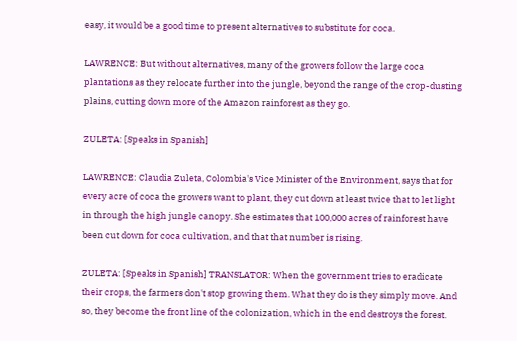easy, it would be a good time to present alternatives to substitute for coca.

LAWRENCE: But without alternatives, many of the growers follow the large coca plantations as they relocate further into the jungle, beyond the range of the crop-dusting plains, cutting down more of the Amazon rainforest as they go.

ZULETA: [Speaks in Spanish]

LAWRENCE: Claudia Zuleta, Colombia's Vice Minister of the Environment, says that for every acre of coca the growers want to plant, they cut down at least twice that to let light in through the high jungle canopy. She estimates that 100,000 acres of rainforest have been cut down for coca cultivation, and that that number is rising.

ZULETA: [Speaks in Spanish] TRANSLATOR: When the government tries to eradicate their crops, the farmers don't stop growing them. What they do is they simply move. And so, they become the front line of the colonization, which in the end destroys the forest.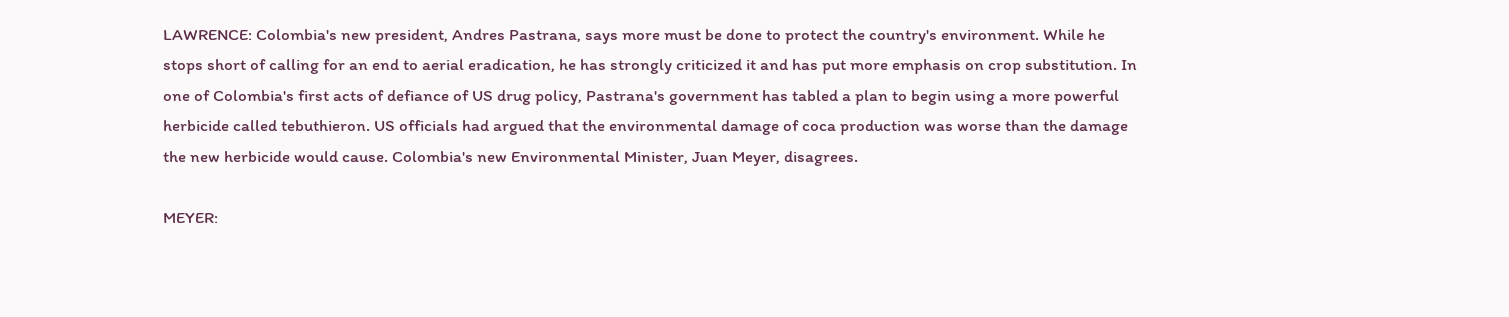LAWRENCE: Colombia's new president, Andres Pastrana, says more must be done to protect the country's environment. While he stops short of calling for an end to aerial eradication, he has strongly criticized it and has put more emphasis on crop substitution. In one of Colombia's first acts of defiance of US drug policy, Pastrana's government has tabled a plan to begin using a more powerful herbicide called tebuthieron. US officials had argued that the environmental damage of coca production was worse than the damage the new herbicide would cause. Colombia's new Environmental Minister, Juan Meyer, disagrees.

MEYER: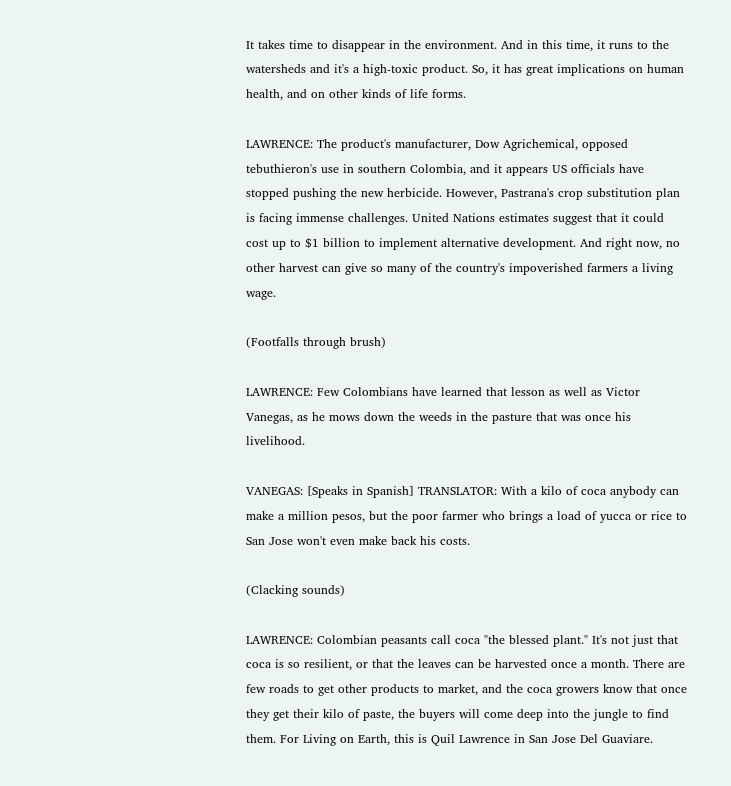It takes time to disappear in the environment. And in this time, it runs to the watersheds and it's a high-toxic product. So, it has great implications on human health, and on other kinds of life forms.

LAWRENCE: The product's manufacturer, Dow Agrichemical, opposed tebuthieron's use in southern Colombia, and it appears US officials have stopped pushing the new herbicide. However, Pastrana's crop substitution plan is facing immense challenges. United Nations estimates suggest that it could cost up to $1 billion to implement alternative development. And right now, no other harvest can give so many of the country's impoverished farmers a living wage.

(Footfalls through brush)

LAWRENCE: Few Colombians have learned that lesson as well as Victor Vanegas, as he mows down the weeds in the pasture that was once his livelihood.

VANEGAS: [Speaks in Spanish] TRANSLATOR: With a kilo of coca anybody can make a million pesos, but the poor farmer who brings a load of yucca or rice to San Jose won't even make back his costs.

(Clacking sounds)

LAWRENCE: Colombian peasants call coca "the blessed plant." It's not just that coca is so resilient, or that the leaves can be harvested once a month. There are few roads to get other products to market, and the coca growers know that once they get their kilo of paste, the buyers will come deep into the jungle to find them. For Living on Earth, this is Quil Lawrence in San Jose Del Guaviare.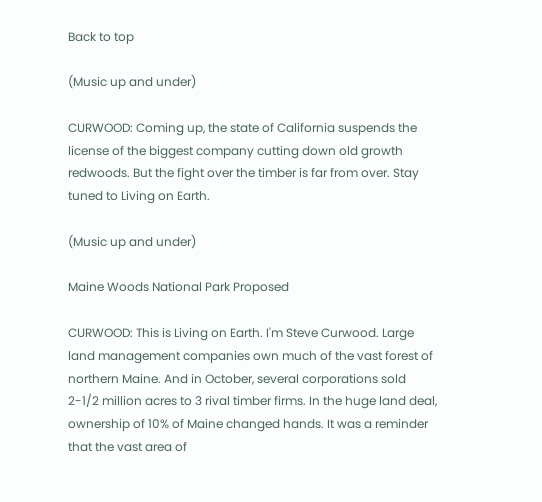Back to top

(Music up and under)

CURWOOD: Coming up, the state of California suspends the license of the biggest company cutting down old growth redwoods. But the fight over the timber is far from over. Stay tuned to Living on Earth.

(Music up and under)

Maine Woods National Park Proposed

CURWOOD: This is Living on Earth. I'm Steve Curwood. Large land management companies own much of the vast forest of northern Maine. And in October, several corporations sold 2-1/2 million acres to 3 rival timber firms. In the huge land deal, ownership of 10% of Maine changed hands. It was a reminder that the vast area of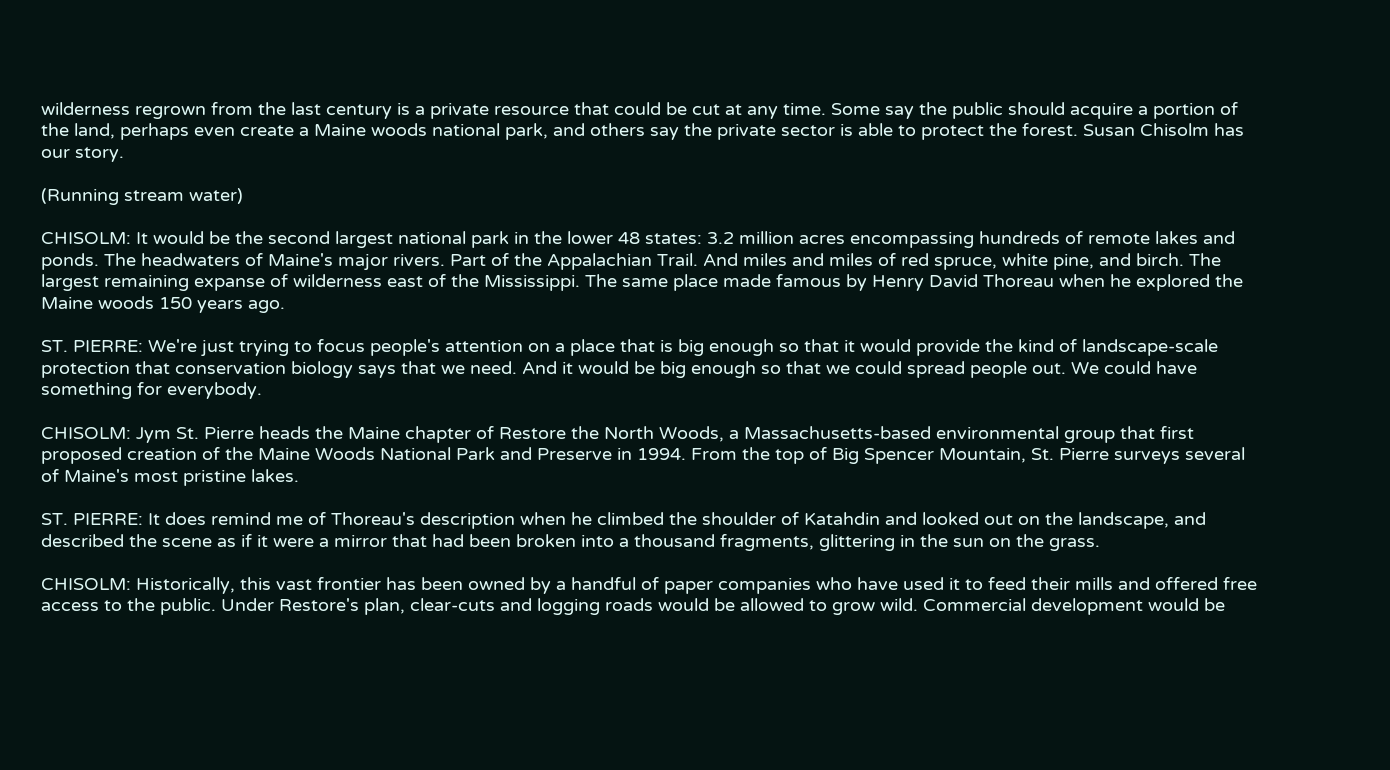wilderness regrown from the last century is a private resource that could be cut at any time. Some say the public should acquire a portion of the land, perhaps even create a Maine woods national park, and others say the private sector is able to protect the forest. Susan Chisolm has our story.

(Running stream water)

CHISOLM: It would be the second largest national park in the lower 48 states: 3.2 million acres encompassing hundreds of remote lakes and ponds. The headwaters of Maine's major rivers. Part of the Appalachian Trail. And miles and miles of red spruce, white pine, and birch. The largest remaining expanse of wilderness east of the Mississippi. The same place made famous by Henry David Thoreau when he explored the Maine woods 150 years ago.

ST. PIERRE: We're just trying to focus people's attention on a place that is big enough so that it would provide the kind of landscape-scale protection that conservation biology says that we need. And it would be big enough so that we could spread people out. We could have something for everybody.

CHISOLM: Jym St. Pierre heads the Maine chapter of Restore the North Woods, a Massachusetts-based environmental group that first proposed creation of the Maine Woods National Park and Preserve in 1994. From the top of Big Spencer Mountain, St. Pierre surveys several of Maine's most pristine lakes.

ST. PIERRE: It does remind me of Thoreau's description when he climbed the shoulder of Katahdin and looked out on the landscape, and described the scene as if it were a mirror that had been broken into a thousand fragments, glittering in the sun on the grass.

CHISOLM: Historically, this vast frontier has been owned by a handful of paper companies who have used it to feed their mills and offered free access to the public. Under Restore's plan, clear-cuts and logging roads would be allowed to grow wild. Commercial development would be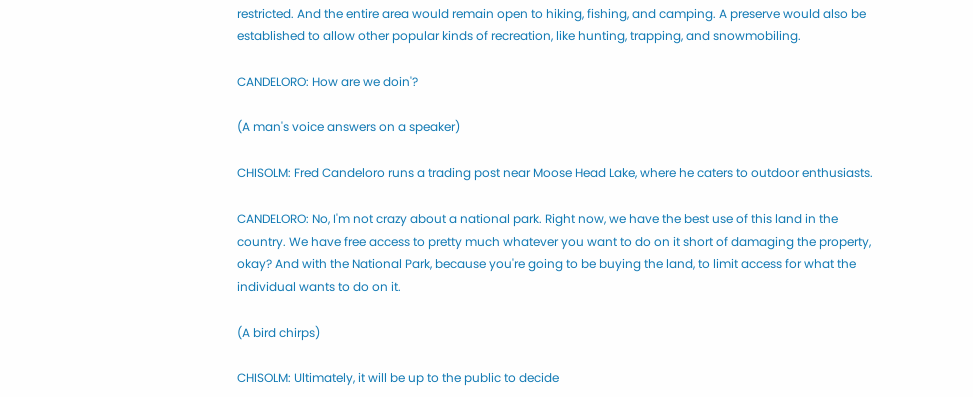restricted. And the entire area would remain open to hiking, fishing, and camping. A preserve would also be established to allow other popular kinds of recreation, like hunting, trapping, and snowmobiling.

CANDELORO: How are we doin'?

(A man's voice answers on a speaker)

CHISOLM: Fred Candeloro runs a trading post near Moose Head Lake, where he caters to outdoor enthusiasts.

CANDELORO: No, I'm not crazy about a national park. Right now, we have the best use of this land in the country. We have free access to pretty much whatever you want to do on it short of damaging the property, okay? And with the National Park, because you're going to be buying the land, to limit access for what the individual wants to do on it.

(A bird chirps)

CHISOLM: Ultimately, it will be up to the public to decide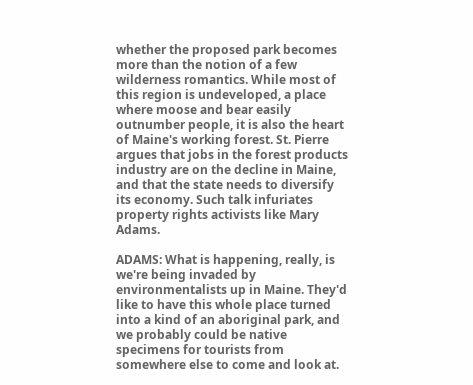whether the proposed park becomes more than the notion of a few wilderness romantics. While most of this region is undeveloped, a place where moose and bear easily outnumber people, it is also the heart of Maine's working forest. St. Pierre argues that jobs in the forest products industry are on the decline in Maine, and that the state needs to diversify its economy. Such talk infuriates property rights activists like Mary Adams.

ADAMS: What is happening, really, is we're being invaded by environmentalists up in Maine. They'd like to have this whole place turned into a kind of an aboriginal park, and we probably could be native specimens for tourists from somewhere else to come and look at.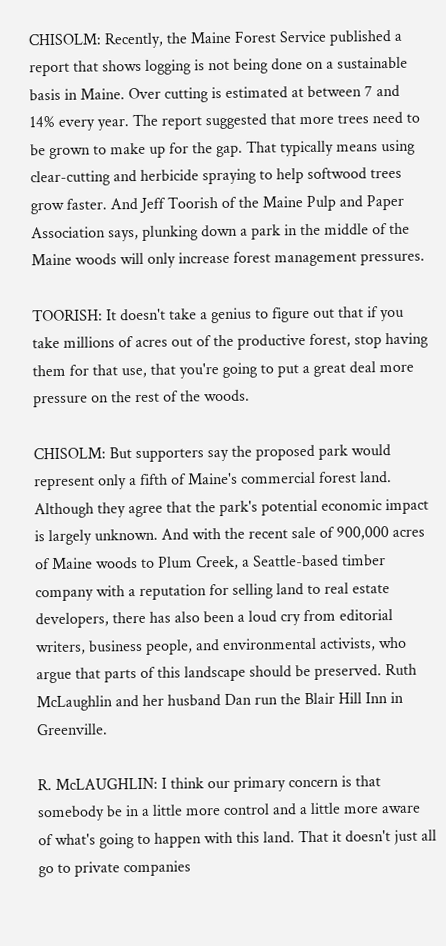CHISOLM: Recently, the Maine Forest Service published a report that shows logging is not being done on a sustainable basis in Maine. Over cutting is estimated at between 7 and 14% every year. The report suggested that more trees need to be grown to make up for the gap. That typically means using clear-cutting and herbicide spraying to help softwood trees grow faster. And Jeff Toorish of the Maine Pulp and Paper Association says, plunking down a park in the middle of the Maine woods will only increase forest management pressures.

TOORISH: It doesn't take a genius to figure out that if you take millions of acres out of the productive forest, stop having them for that use, that you're going to put a great deal more pressure on the rest of the woods.

CHISOLM: But supporters say the proposed park would represent only a fifth of Maine's commercial forest land. Although they agree that the park's potential economic impact is largely unknown. And with the recent sale of 900,000 acres of Maine woods to Plum Creek, a Seattle-based timber company with a reputation for selling land to real estate developers, there has also been a loud cry from editorial writers, business people, and environmental activists, who argue that parts of this landscape should be preserved. Ruth McLaughlin and her husband Dan run the Blair Hill Inn in Greenville.

R. McLAUGHLIN: I think our primary concern is that somebody be in a little more control and a little more aware of what's going to happen with this land. That it doesn't just all go to private companies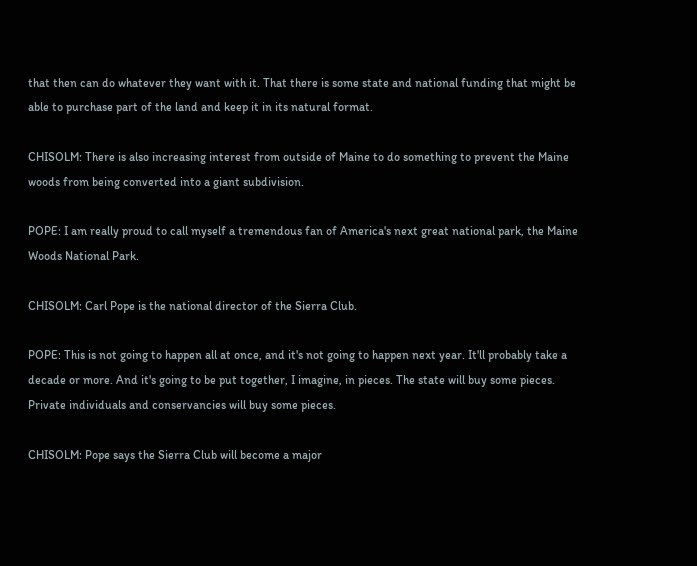that then can do whatever they want with it. That there is some state and national funding that might be able to purchase part of the land and keep it in its natural format.

CHISOLM: There is also increasing interest from outside of Maine to do something to prevent the Maine woods from being converted into a giant subdivision.

POPE: I am really proud to call myself a tremendous fan of America's next great national park, the Maine Woods National Park.

CHISOLM: Carl Pope is the national director of the Sierra Club.

POPE: This is not going to happen all at once, and it's not going to happen next year. It'll probably take a decade or more. And it's going to be put together, I imagine, in pieces. The state will buy some pieces. Private individuals and conservancies will buy some pieces.

CHISOLM: Pope says the Sierra Club will become a major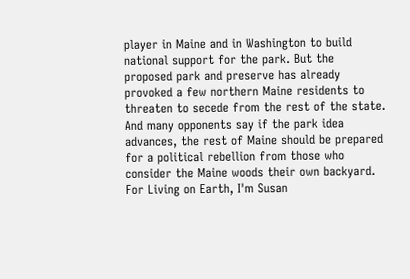player in Maine and in Washington to build national support for the park. But the proposed park and preserve has already provoked a few northern Maine residents to threaten to secede from the rest of the state. And many opponents say if the park idea advances, the rest of Maine should be prepared for a political rebellion from those who consider the Maine woods their own backyard. For Living on Earth, I'm Susan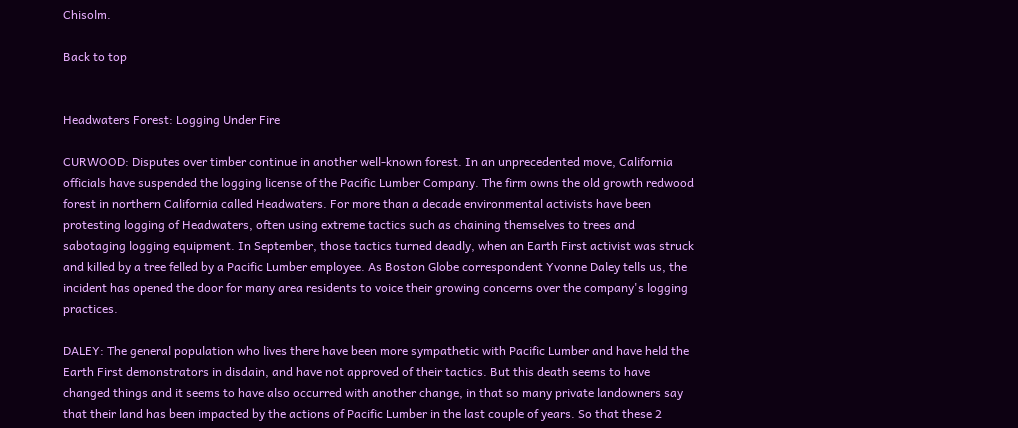Chisolm.

Back to top


Headwaters Forest: Logging Under Fire

CURWOOD: Disputes over timber continue in another well-known forest. In an unprecedented move, California officials have suspended the logging license of the Pacific Lumber Company. The firm owns the old growth redwood forest in northern California called Headwaters. For more than a decade environmental activists have been protesting logging of Headwaters, often using extreme tactics such as chaining themselves to trees and sabotaging logging equipment. In September, those tactics turned deadly, when an Earth First activist was struck and killed by a tree felled by a Pacific Lumber employee. As Boston Globe correspondent Yvonne Daley tells us, the incident has opened the door for many area residents to voice their growing concerns over the company's logging practices.

DALEY: The general population who lives there have been more sympathetic with Pacific Lumber and have held the Earth First demonstrators in disdain, and have not approved of their tactics. But this death seems to have changed things and it seems to have also occurred with another change, in that so many private landowners say that their land has been impacted by the actions of Pacific Lumber in the last couple of years. So that these 2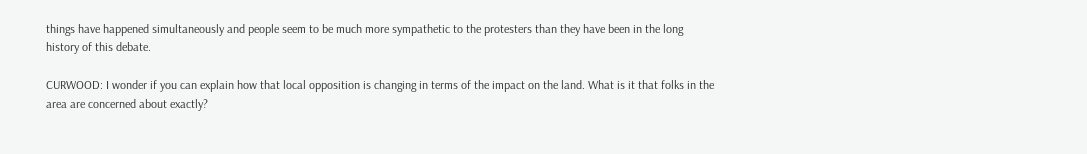things have happened simultaneously and people seem to be much more sympathetic to the protesters than they have been in the long history of this debate.

CURWOOD: I wonder if you can explain how that local opposition is changing in terms of the impact on the land. What is it that folks in the area are concerned about exactly?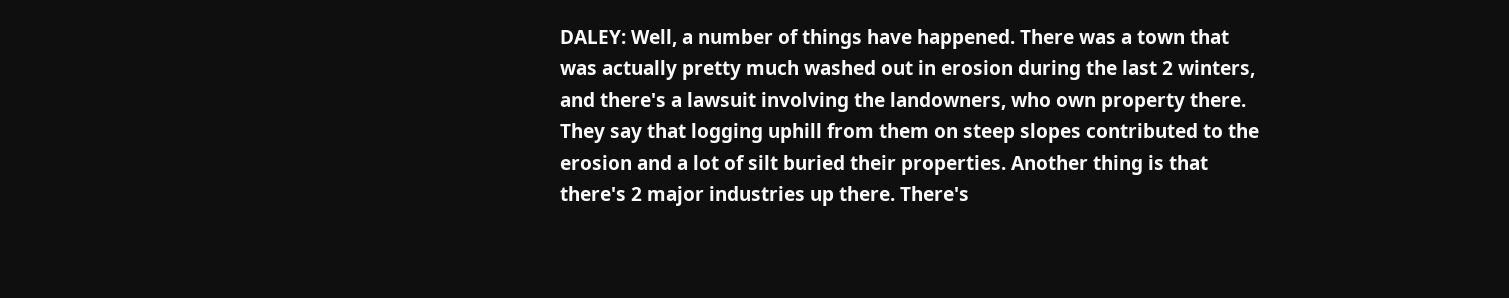DALEY: Well, a number of things have happened. There was a town that was actually pretty much washed out in erosion during the last 2 winters, and there's a lawsuit involving the landowners, who own property there. They say that logging uphill from them on steep slopes contributed to the erosion and a lot of silt buried their properties. Another thing is that there's 2 major industries up there. There's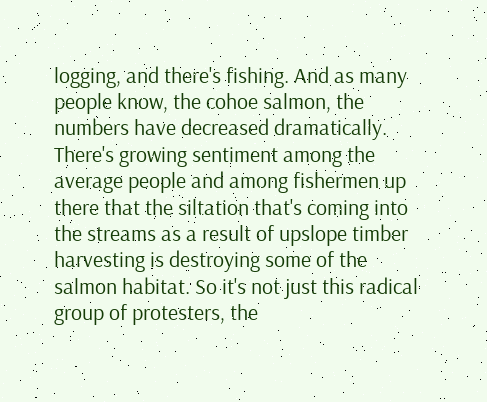logging, and there's fishing. And as many people know, the cohoe salmon, the numbers have decreased dramatically. There's growing sentiment among the average people and among fishermen up there that the siltation that's coming into the streams as a result of upslope timber harvesting is destroying some of the salmon habitat. So it's not just this radical group of protesters, the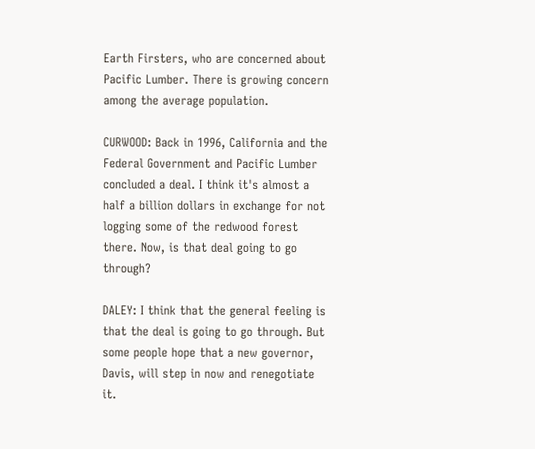Earth Firsters, who are concerned about Pacific Lumber. There is growing concern among the average population.

CURWOOD: Back in 1996, California and the Federal Government and Pacific Lumber concluded a deal. I think it's almost a half a billion dollars in exchange for not logging some of the redwood forest there. Now, is that deal going to go through?

DALEY: I think that the general feeling is that the deal is going to go through. But some people hope that a new governor, Davis, will step in now and renegotiate it.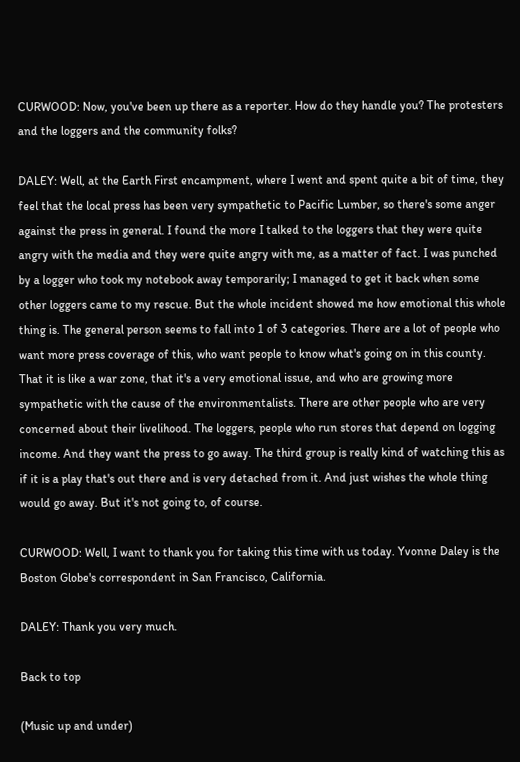CURWOOD: Now, you've been up there as a reporter. How do they handle you? The protesters and the loggers and the community folks?

DALEY: Well, at the Earth First encampment, where I went and spent quite a bit of time, they feel that the local press has been very sympathetic to Pacific Lumber, so there's some anger against the press in general. I found the more I talked to the loggers that they were quite angry with the media and they were quite angry with me, as a matter of fact. I was punched by a logger who took my notebook away temporarily; I managed to get it back when some other loggers came to my rescue. But the whole incident showed me how emotional this whole thing is. The general person seems to fall into 1 of 3 categories. There are a lot of people who want more press coverage of this, who want people to know what's going on in this county. That it is like a war zone, that it's a very emotional issue, and who are growing more sympathetic with the cause of the environmentalists. There are other people who are very concerned about their livelihood. The loggers, people who run stores that depend on logging income. And they want the press to go away. The third group is really kind of watching this as if it is a play that's out there and is very detached from it. And just wishes the whole thing would go away. But it's not going to, of course.

CURWOOD: Well, I want to thank you for taking this time with us today. Yvonne Daley is the Boston Globe's correspondent in San Francisco, California.

DALEY: Thank you very much.

Back to top

(Music up and under)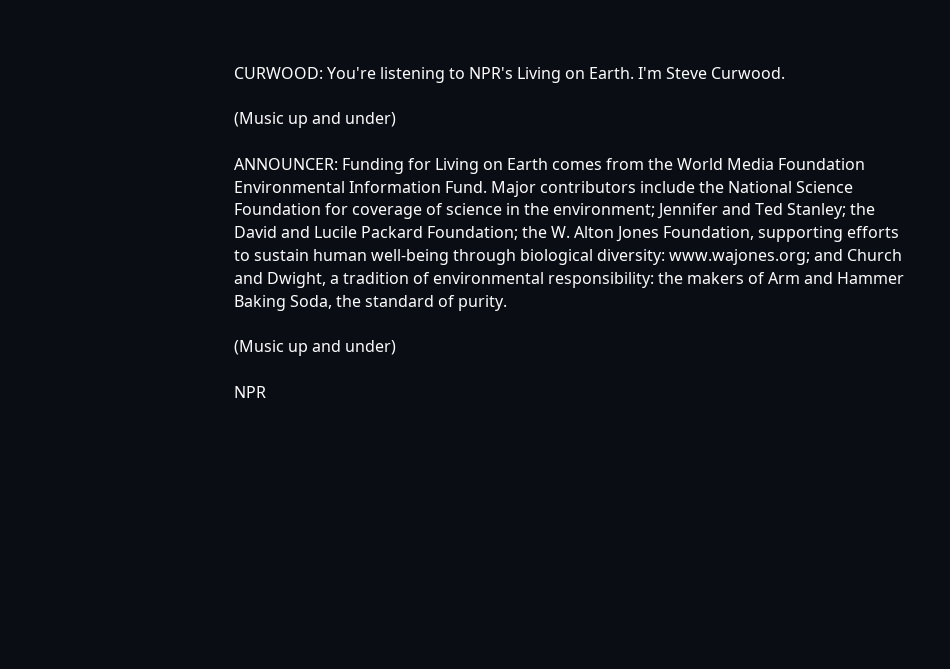CURWOOD: You're listening to NPR's Living on Earth. I'm Steve Curwood.

(Music up and under)

ANNOUNCER: Funding for Living on Earth comes from the World Media Foundation Environmental Information Fund. Major contributors include the National Science Foundation for coverage of science in the environment; Jennifer and Ted Stanley; the David and Lucile Packard Foundation; the W. Alton Jones Foundation, supporting efforts to sustain human well-being through biological diversity: www.wajones.org; and Church and Dwight, a tradition of environmental responsibility: the makers of Arm and Hammer Baking Soda, the standard of purity.

(Music up and under)

NPR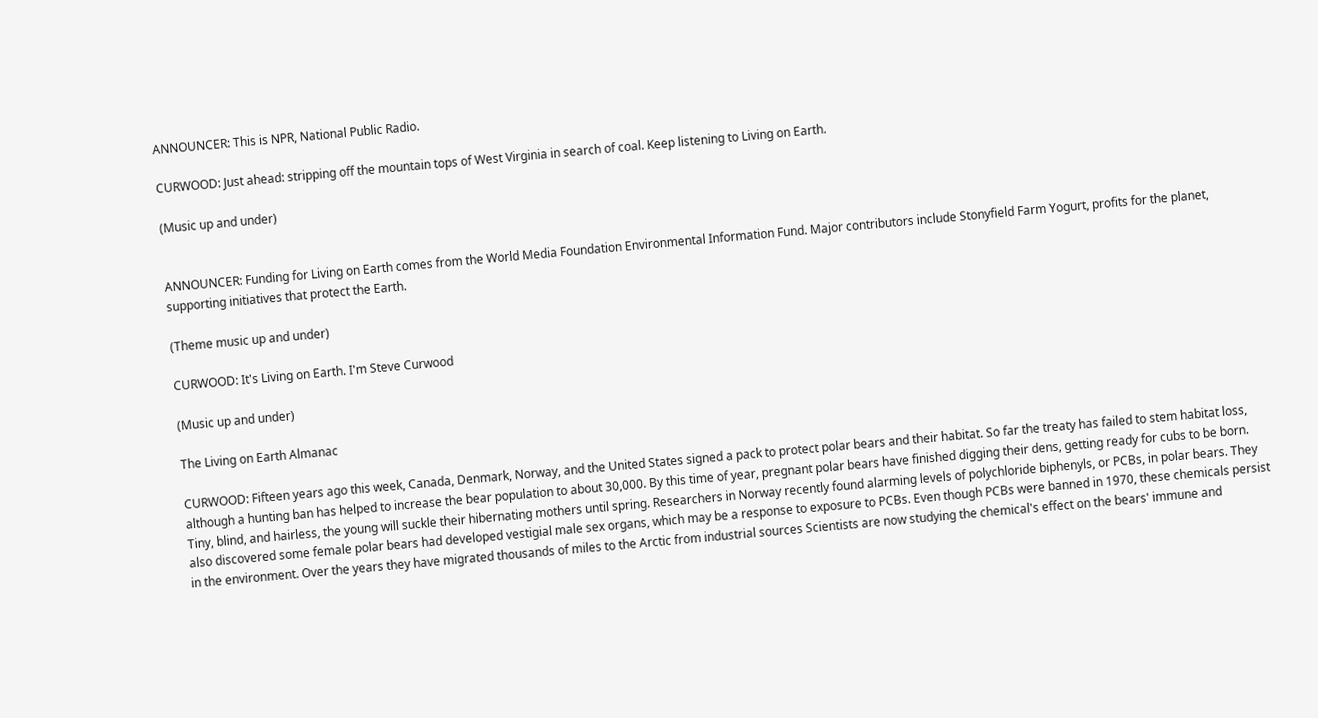ANNOUNCER: This is NPR, National Public Radio.

CURWOOD: Just ahead: stripping off the mountain tops of West Virginia in search of coal. Keep listening to Living on Earth.

(Music up and under)


ANNOUNCER: Funding for Living on Earth comes from the World Media Foundation Environmental Information Fund. Major contributors include Stonyfield Farm Yogurt, profits for the planet, supporting initiatives that protect the Earth.

(Theme music up and under)

CURWOOD: It's Living on Earth. I'm Steve Curwood

(Music up and under)

The Living on Earth Almanac

CURWOOD: Fifteen years ago this week, Canada, Denmark, Norway, and the United States signed a pack to protect polar bears and their habitat. So far the treaty has failed to stem habitat loss, although a hunting ban has helped to increase the bear population to about 30,000. By this time of year, pregnant polar bears have finished digging their dens, getting ready for cubs to be born. Tiny, blind, and hairless, the young will suckle their hibernating mothers until spring. Researchers in Norway recently found alarming levels of polychloride biphenyls, or PCBs, in polar bears. They also discovered some female polar bears had developed vestigial male sex organs, which may be a response to exposure to PCBs. Even though PCBs were banned in 1970, these chemicals persist in the environment. Over the years they have migrated thousands of miles to the Arctic from industrial sources Scientists are now studying the chemical's effect on the bears' immune and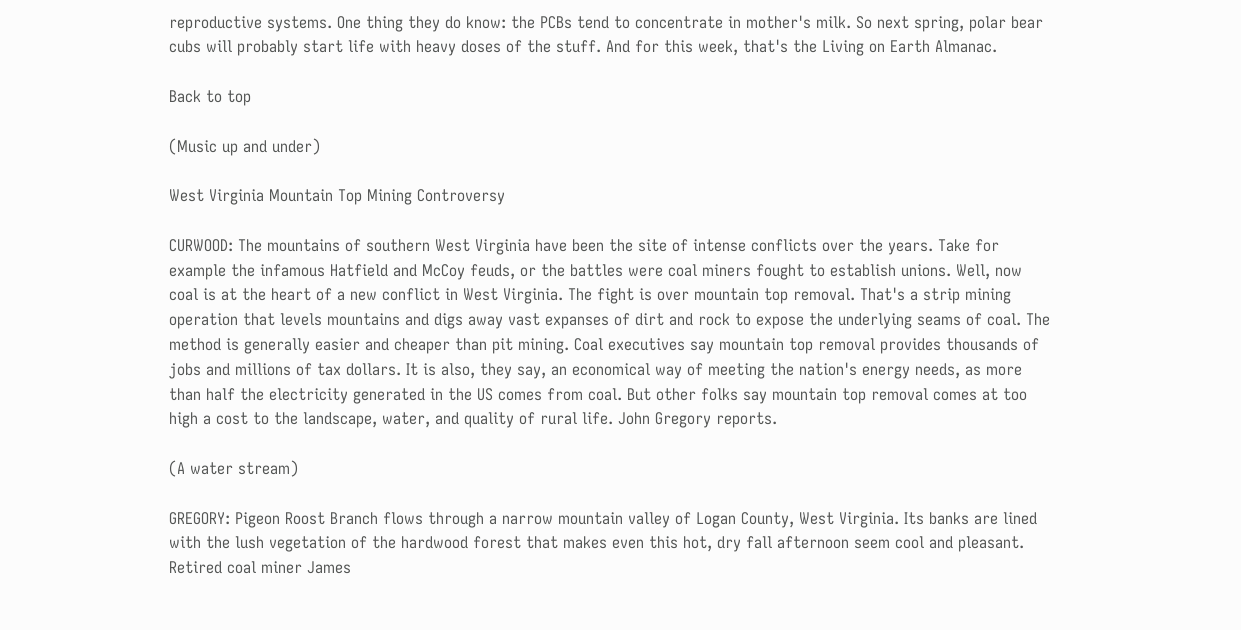reproductive systems. One thing they do know: the PCBs tend to concentrate in mother's milk. So next spring, polar bear cubs will probably start life with heavy doses of the stuff. And for this week, that's the Living on Earth Almanac.

Back to top

(Music up and under)

West Virginia Mountain Top Mining Controversy

CURWOOD: The mountains of southern West Virginia have been the site of intense conflicts over the years. Take for example the infamous Hatfield and McCoy feuds, or the battles were coal miners fought to establish unions. Well, now coal is at the heart of a new conflict in West Virginia. The fight is over mountain top removal. That's a strip mining operation that levels mountains and digs away vast expanses of dirt and rock to expose the underlying seams of coal. The method is generally easier and cheaper than pit mining. Coal executives say mountain top removal provides thousands of jobs and millions of tax dollars. It is also, they say, an economical way of meeting the nation's energy needs, as more than half the electricity generated in the US comes from coal. But other folks say mountain top removal comes at too high a cost to the landscape, water, and quality of rural life. John Gregory reports.

(A water stream)

GREGORY: Pigeon Roost Branch flows through a narrow mountain valley of Logan County, West Virginia. Its banks are lined with the lush vegetation of the hardwood forest that makes even this hot, dry fall afternoon seem cool and pleasant. Retired coal miner James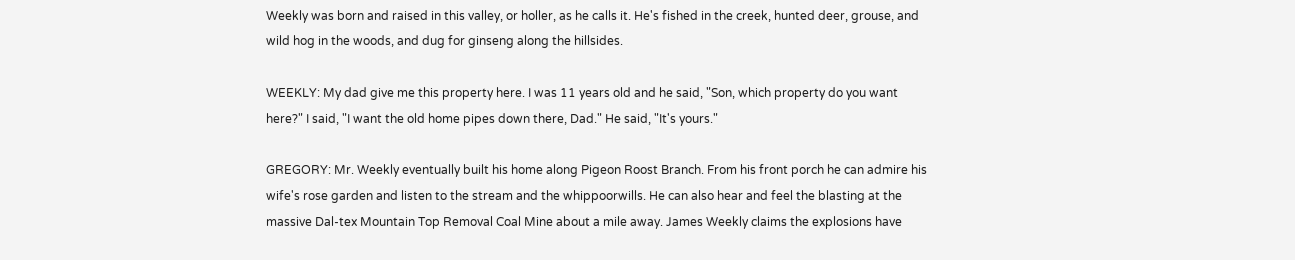Weekly was born and raised in this valley, or holler, as he calls it. He's fished in the creek, hunted deer, grouse, and wild hog in the woods, and dug for ginseng along the hillsides.

WEEKLY: My dad give me this property here. I was 11 years old and he said, "Son, which property do you want here?" I said, "I want the old home pipes down there, Dad." He said, "It's yours."

GREGORY: Mr. Weekly eventually built his home along Pigeon Roost Branch. From his front porch he can admire his wife's rose garden and listen to the stream and the whippoorwills. He can also hear and feel the blasting at the massive Dal-tex Mountain Top Removal Coal Mine about a mile away. James Weekly claims the explosions have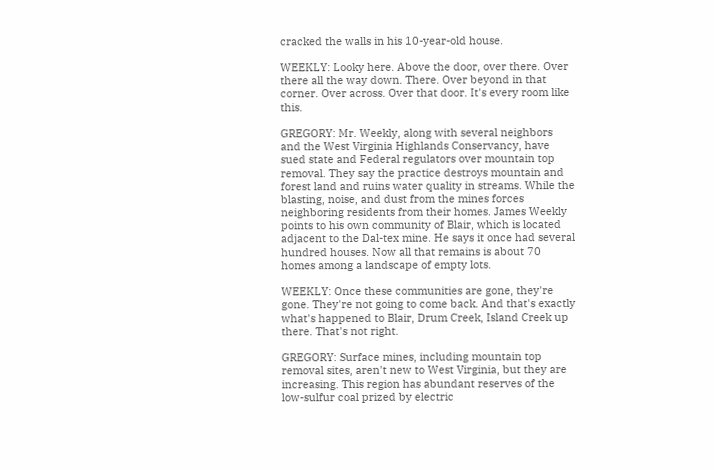cracked the walls in his 10-year-old house.

WEEKLY: Looky here. Above the door, over there. Over there all the way down. There. Over beyond in that corner. Over across. Over that door. It's every room like this.

GREGORY: Mr. Weekly, along with several neighbors and the West Virginia Highlands Conservancy, have sued state and Federal regulators over mountain top removal. They say the practice destroys mountain and forest land and ruins water quality in streams. While the blasting, noise, and dust from the mines forces neighboring residents from their homes. James Weekly points to his own community of Blair, which is located adjacent to the Dal-tex mine. He says it once had several hundred houses. Now all that remains is about 70 homes among a landscape of empty lots.

WEEKLY: Once these communities are gone, they're gone. They're not going to come back. And that's exactly what's happened to Blair, Drum Creek, Island Creek up there. That's not right.

GREGORY: Surface mines, including mountain top removal sites, aren't new to West Virginia, but they are increasing. This region has abundant reserves of the low-sulfur coal prized by electric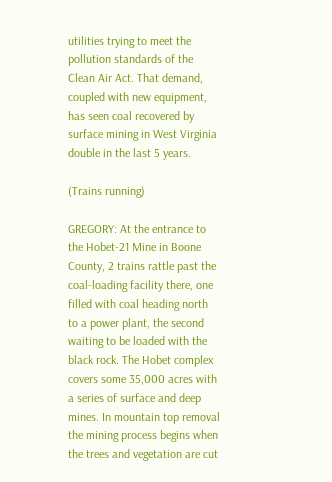utilities trying to meet the pollution standards of the Clean Air Act. That demand, coupled with new equipment, has seen coal recovered by surface mining in West Virginia double in the last 5 years.

(Trains running)

GREGORY: At the entrance to the Hobet-21 Mine in Boone County, 2 trains rattle past the coal-loading facility there, one filled with coal heading north to a power plant, the second waiting to be loaded with the black rock. The Hobet complex covers some 35,000 acres with a series of surface and deep mines. In mountain top removal the mining process begins when the trees and vegetation are cut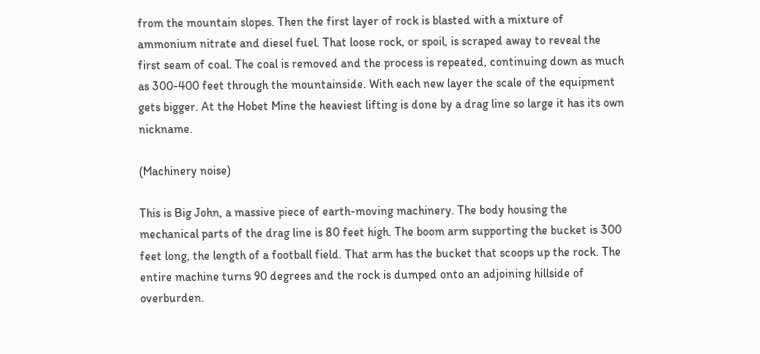from the mountain slopes. Then the first layer of rock is blasted with a mixture of ammonium nitrate and diesel fuel. That loose rock, or spoil, is scraped away to reveal the first seam of coal. The coal is removed and the process is repeated, continuing down as much as 300-400 feet through the mountainside. With each new layer the scale of the equipment gets bigger. At the Hobet Mine the heaviest lifting is done by a drag line so large it has its own nickname.

(Machinery noise)

This is Big John, a massive piece of earth-moving machinery. The body housing the mechanical parts of the drag line is 80 feet high. The boom arm supporting the bucket is 300 feet long, the length of a football field. That arm has the bucket that scoops up the rock. The entire machine turns 90 degrees and the rock is dumped onto an adjoining hillside of overburden.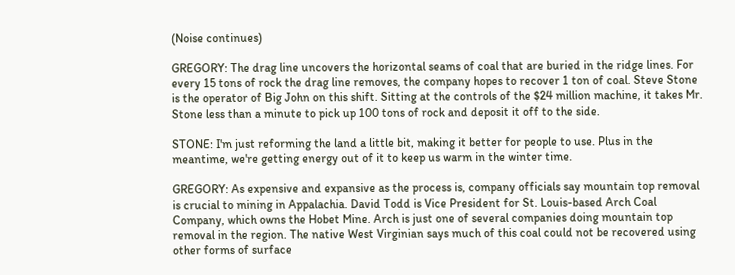(Noise continues)

GREGORY: The drag line uncovers the horizontal seams of coal that are buried in the ridge lines. For every 15 tons of rock the drag line removes, the company hopes to recover 1 ton of coal. Steve Stone is the operator of Big John on this shift. Sitting at the controls of the $24 million machine, it takes Mr. Stone less than a minute to pick up 100 tons of rock and deposit it off to the side.

STONE: I'm just reforming the land a little bit, making it better for people to use. Plus in the meantime, we're getting energy out of it to keep us warm in the winter time.

GREGORY: As expensive and expansive as the process is, company officials say mountain top removal is crucial to mining in Appalachia. David Todd is Vice President for St. Louis-based Arch Coal Company, which owns the Hobet Mine. Arch is just one of several companies doing mountain top removal in the region. The native West Virginian says much of this coal could not be recovered using other forms of surface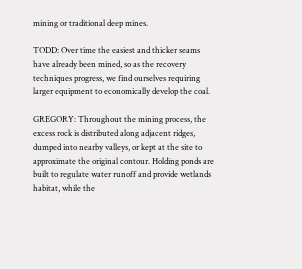mining or traditional deep mines.

TODD: Over time the easiest and thicker seams have already been mined, so as the recovery techniques progress, we find ourselves requiring larger equipment to economically develop the coal.

GREGORY: Throughout the mining process, the excess rock is distributed along adjacent ridges, dumped into nearby valleys, or kept at the site to approximate the original contour. Holding ponds are built to regulate water runoff and provide wetlands habitat, while the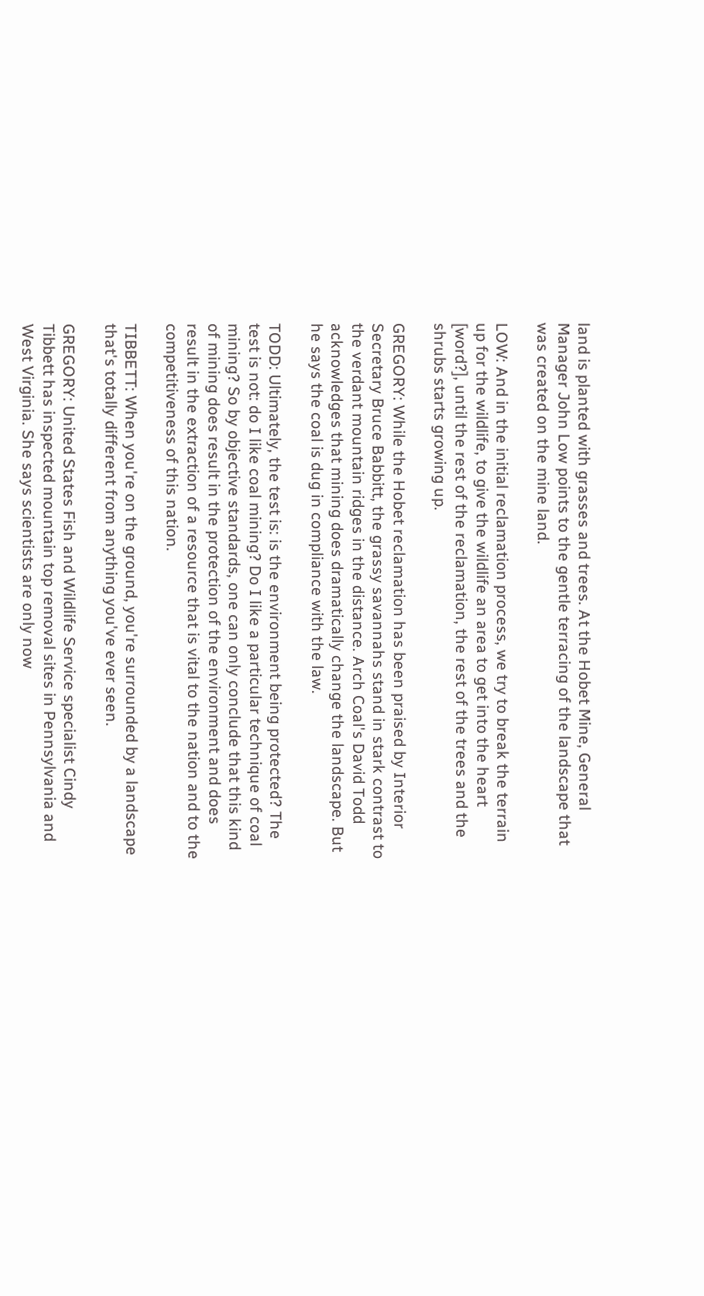land is planted with grasses and trees. At the Hobet Mine, General Manager John Low points to the gentle terracing of the landscape that was created on the mine land.

LOW: And in the initial reclamation process, we try to break the terrain up for the wildlife, to give the wildlife an area to get into the heart [word?], until the rest of the reclamation, the rest of the trees and the shrubs starts growing up.

GREGORY: While the Hobet reclamation has been praised by Interior Secretary Bruce Babbitt, the grassy savannahs stand in stark contrast to the verdant mountain ridges in the distance. Arch Coal's David Todd acknowledges that mining does dramatically change the landscape. But he says the coal is dug in compliance with the law.

TODD: Ultimately, the test is: is the environment being protected? The test is not: do I like coal mining? Do I like a particular technique of coal mining? So by objective standards, one can only conclude that this kind of mining does result in the protection of the environment and does result in the extraction of a resource that is vital to the nation and to the competitiveness of this nation.

TIBBETT: When you're on the ground, you're surrounded by a landscape that's totally different from anything you've ever seen.

GREGORY: United States Fish and Wildlife Service specialist Cindy Tibbett has inspected mountain top removal sites in Pennsylvania and West Virginia. She says scientists are only now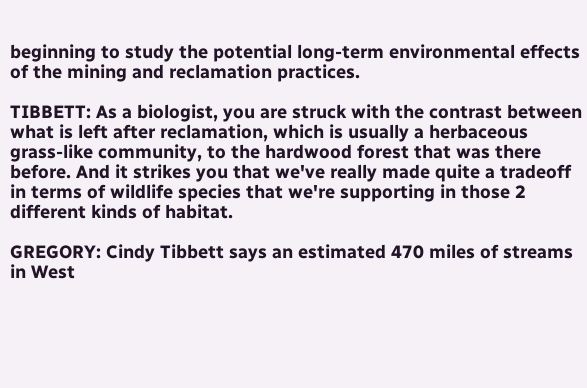beginning to study the potential long-term environmental effects of the mining and reclamation practices.

TIBBETT: As a biologist, you are struck with the contrast between what is left after reclamation, which is usually a herbaceous grass-like community, to the hardwood forest that was there before. And it strikes you that we've really made quite a tradeoff in terms of wildlife species that we're supporting in those 2 different kinds of habitat.

GREGORY: Cindy Tibbett says an estimated 470 miles of streams in West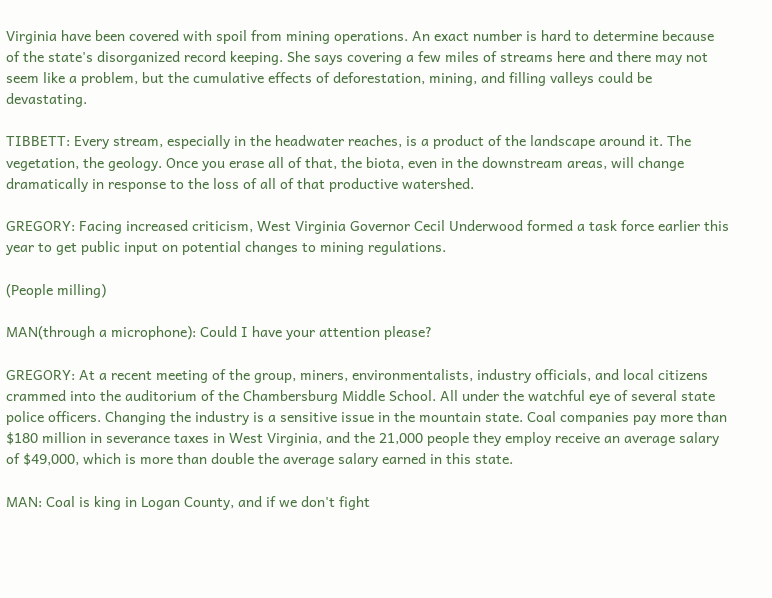Virginia have been covered with spoil from mining operations. An exact number is hard to determine because of the state's disorganized record keeping. She says covering a few miles of streams here and there may not seem like a problem, but the cumulative effects of deforestation, mining, and filling valleys could be devastating.

TIBBETT: Every stream, especially in the headwater reaches, is a product of the landscape around it. The vegetation, the geology. Once you erase all of that, the biota, even in the downstream areas, will change dramatically in response to the loss of all of that productive watershed.

GREGORY: Facing increased criticism, West Virginia Governor Cecil Underwood formed a task force earlier this year to get public input on potential changes to mining regulations.

(People milling)

MAN(through a microphone): Could I have your attention please?

GREGORY: At a recent meeting of the group, miners, environmentalists, industry officials, and local citizens crammed into the auditorium of the Chambersburg Middle School. All under the watchful eye of several state police officers. Changing the industry is a sensitive issue in the mountain state. Coal companies pay more than $180 million in severance taxes in West Virginia, and the 21,000 people they employ receive an average salary of $49,000, which is more than double the average salary earned in this state.

MAN: Coal is king in Logan County, and if we don't fight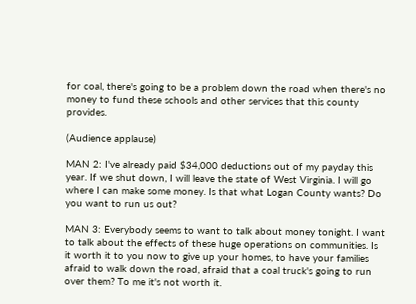for coal, there's going to be a problem down the road when there's no money to fund these schools and other services that this county provides.

(Audience applause)

MAN 2: I've already paid $34,000 deductions out of my payday this year. If we shut down, I will leave the state of West Virginia. I will go where I can make some money. Is that what Logan County wants? Do you want to run us out?

MAN 3: Everybody seems to want to talk about money tonight. I want to talk about the effects of these huge operations on communities. Is it worth it to you now to give up your homes, to have your families afraid to walk down the road, afraid that a coal truck's going to run over them? To me it's not worth it.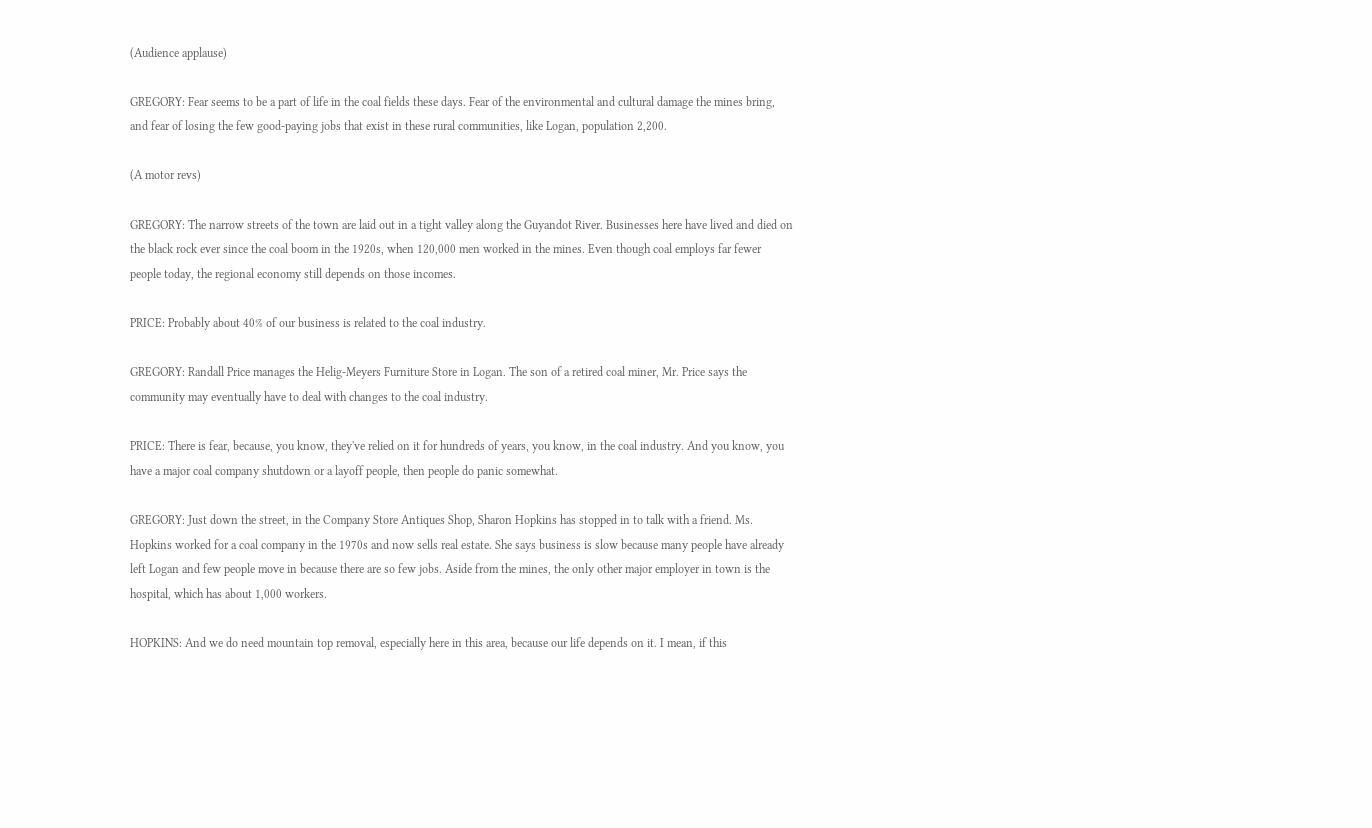(Audience applause)

GREGORY: Fear seems to be a part of life in the coal fields these days. Fear of the environmental and cultural damage the mines bring, and fear of losing the few good-paying jobs that exist in these rural communities, like Logan, population 2,200.

(A motor revs)

GREGORY: The narrow streets of the town are laid out in a tight valley along the Guyandot River. Businesses here have lived and died on the black rock ever since the coal boom in the 1920s, when 120,000 men worked in the mines. Even though coal employs far fewer people today, the regional economy still depends on those incomes.

PRICE: Probably about 40% of our business is related to the coal industry.

GREGORY: Randall Price manages the Helig-Meyers Furniture Store in Logan. The son of a retired coal miner, Mr. Price says the community may eventually have to deal with changes to the coal industry.

PRICE: There is fear, because, you know, they've relied on it for hundreds of years, you know, in the coal industry. And you know, you have a major coal company shutdown or a layoff people, then people do panic somewhat.

GREGORY: Just down the street, in the Company Store Antiques Shop, Sharon Hopkins has stopped in to talk with a friend. Ms. Hopkins worked for a coal company in the 1970s and now sells real estate. She says business is slow because many people have already left Logan and few people move in because there are so few jobs. Aside from the mines, the only other major employer in town is the hospital, which has about 1,000 workers.

HOPKINS: And we do need mountain top removal, especially here in this area, because our life depends on it. I mean, if this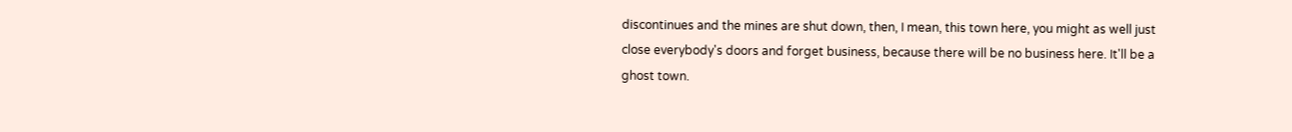discontinues and the mines are shut down, then, I mean, this town here, you might as well just close everybody's doors and forget business, because there will be no business here. It'll be a ghost town.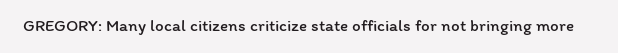GREGORY: Many local citizens criticize state officials for not bringing more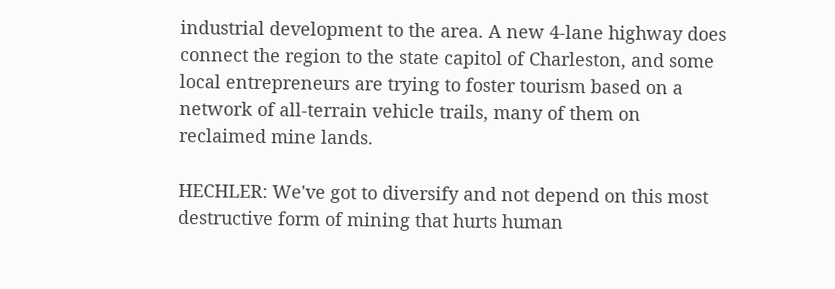industrial development to the area. A new 4-lane highway does connect the region to the state capitol of Charleston, and some local entrepreneurs are trying to foster tourism based on a network of all-terrain vehicle trails, many of them on reclaimed mine lands.

HECHLER: We've got to diversify and not depend on this most destructive form of mining that hurts human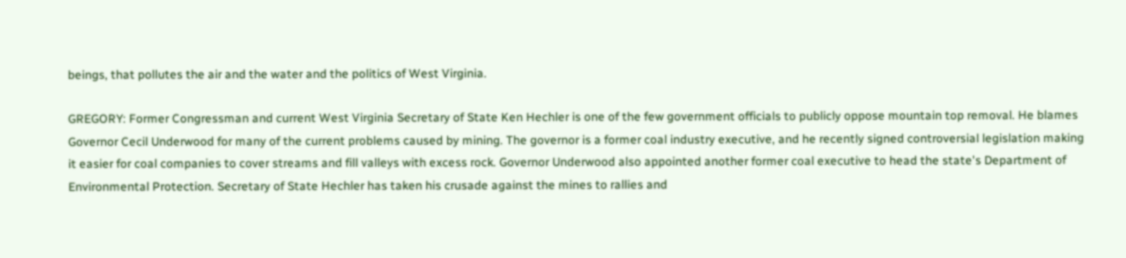beings, that pollutes the air and the water and the politics of West Virginia.

GREGORY: Former Congressman and current West Virginia Secretary of State Ken Hechler is one of the few government officials to publicly oppose mountain top removal. He blames Governor Cecil Underwood for many of the current problems caused by mining. The governor is a former coal industry executive, and he recently signed controversial legislation making it easier for coal companies to cover streams and fill valleys with excess rock. Governor Underwood also appointed another former coal executive to head the state's Department of Environmental Protection. Secretary of State Hechler has taken his crusade against the mines to rallies and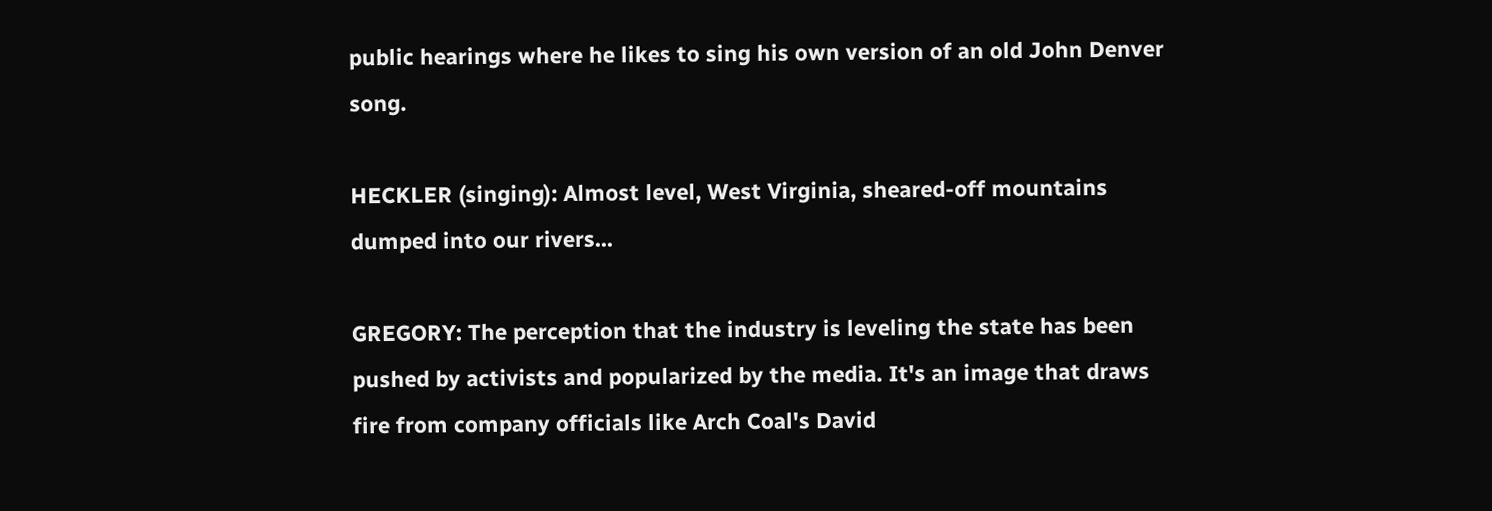public hearings where he likes to sing his own version of an old John Denver song.

HECKLER (singing): Almost level, West Virginia, sheared-off mountains dumped into our rivers...

GREGORY: The perception that the industry is leveling the state has been pushed by activists and popularized by the media. It's an image that draws fire from company officials like Arch Coal's David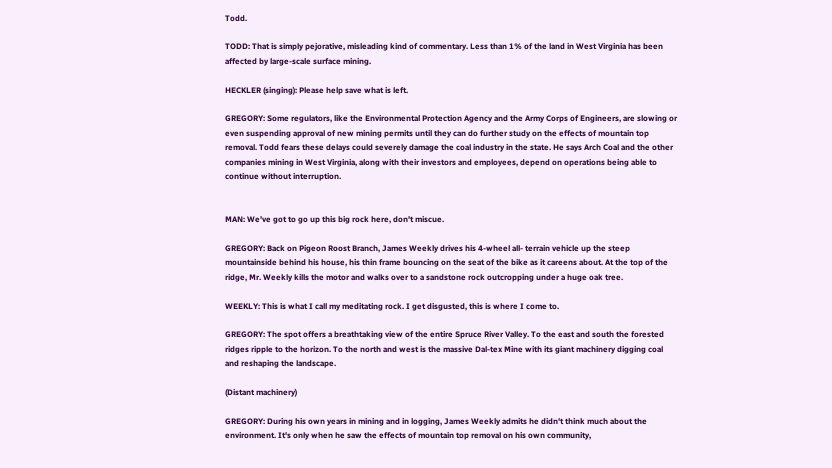Todd.

TODD: That is simply pejorative, misleading kind of commentary. Less than 1% of the land in West Virginia has been affected by large-scale surface mining.

HECKLER (singing): Please help save what is left.

GREGORY: Some regulators, like the Environmental Protection Agency and the Army Corps of Engineers, are slowing or even suspending approval of new mining permits until they can do further study on the effects of mountain top removal. Todd fears these delays could severely damage the coal industry in the state. He says Arch Coal and the other companies mining in West Virginia, along with their investors and employees, depend on operations being able to continue without interruption.


MAN: We've got to go up this big rock here, don't miscue.

GREGORY: Back on Pigeon Roost Branch, James Weekly drives his 4-wheel all- terrain vehicle up the steep mountainside behind his house, his thin frame bouncing on the seat of the bike as it careens about. At the top of the ridge, Mr. Weekly kills the motor and walks over to a sandstone rock outcropping under a huge oak tree.

WEEKLY: This is what I call my meditating rock. I get disgusted, this is where I come to.

GREGORY: The spot offers a breathtaking view of the entire Spruce River Valley. To the east and south the forested ridges ripple to the horizon. To the north and west is the massive Dal-tex Mine with its giant machinery digging coal and reshaping the landscape.

(Distant machinery)

GREGORY: During his own years in mining and in logging, James Weekly admits he didn't think much about the environment. It's only when he saw the effects of mountain top removal on his own community,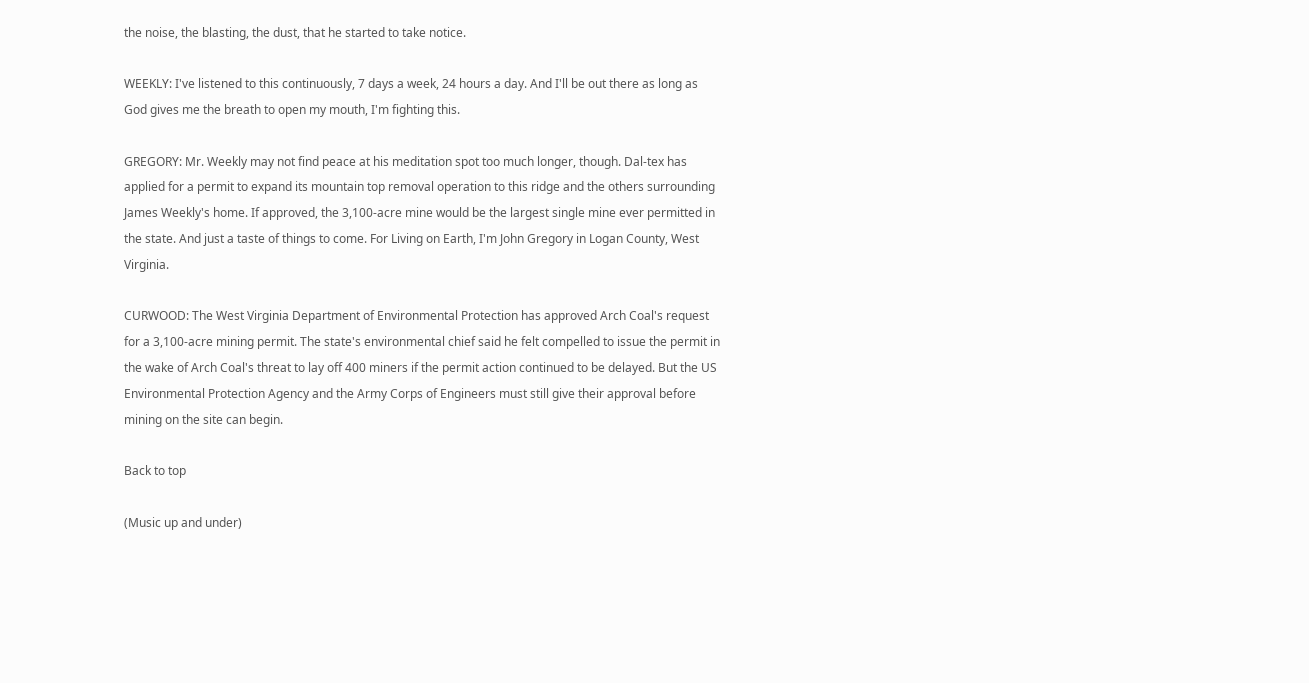the noise, the blasting, the dust, that he started to take notice.

WEEKLY: I've listened to this continuously, 7 days a week, 24 hours a day. And I'll be out there as long as God gives me the breath to open my mouth, I'm fighting this.

GREGORY: Mr. Weekly may not find peace at his meditation spot too much longer, though. Dal-tex has applied for a permit to expand its mountain top removal operation to this ridge and the others surrounding James Weekly's home. If approved, the 3,100-acre mine would be the largest single mine ever permitted in the state. And just a taste of things to come. For Living on Earth, I'm John Gregory in Logan County, West Virginia.

CURWOOD: The West Virginia Department of Environmental Protection has approved Arch Coal's request for a 3,100-acre mining permit. The state's environmental chief said he felt compelled to issue the permit in the wake of Arch Coal's threat to lay off 400 miners if the permit action continued to be delayed. But the US Environmental Protection Agency and the Army Corps of Engineers must still give their approval before mining on the site can begin.

Back to top

(Music up and under)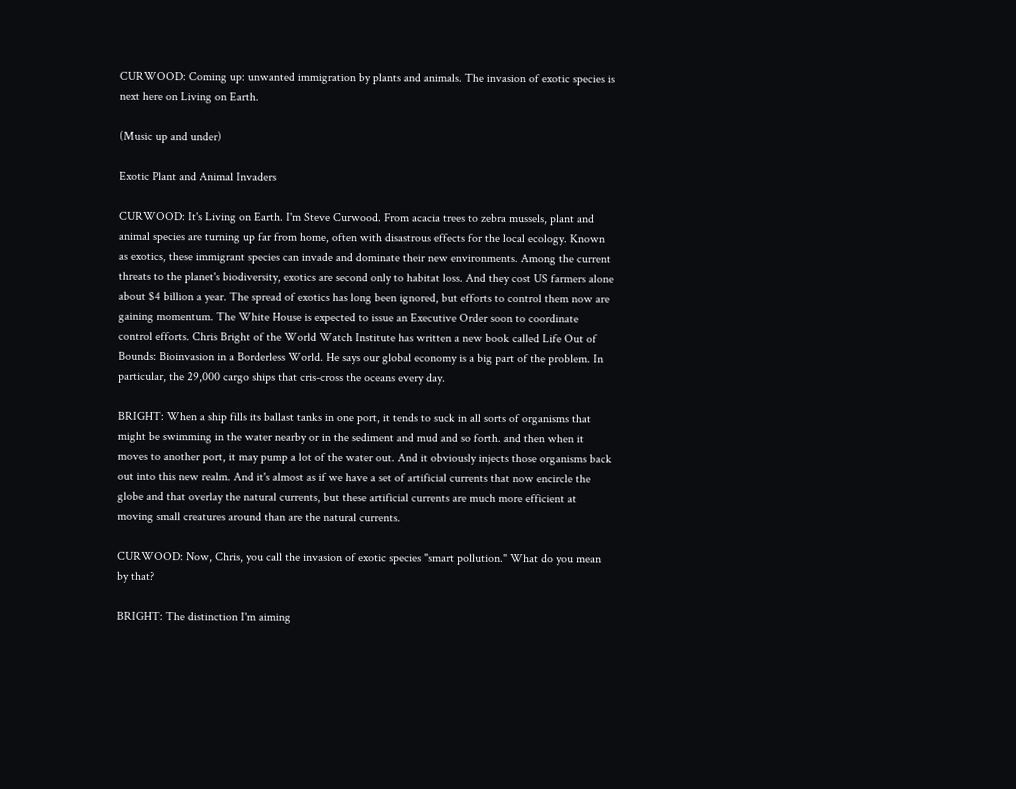CURWOOD: Coming up: unwanted immigration by plants and animals. The invasion of exotic species is next here on Living on Earth.

(Music up and under)

Exotic Plant and Animal Invaders

CURWOOD: It's Living on Earth. I'm Steve Curwood. From acacia trees to zebra mussels, plant and animal species are turning up far from home, often with disastrous effects for the local ecology. Known as exotics, these immigrant species can invade and dominate their new environments. Among the current threats to the planet's biodiversity, exotics are second only to habitat loss. And they cost US farmers alone about $4 billion a year. The spread of exotics has long been ignored, but efforts to control them now are gaining momentum. The White House is expected to issue an Executive Order soon to coordinate control efforts. Chris Bright of the World Watch Institute has written a new book called Life Out of Bounds: Bioinvasion in a Borderless World. He says our global economy is a big part of the problem. In particular, the 29,000 cargo ships that cris-cross the oceans every day.

BRIGHT: When a ship fills its ballast tanks in one port, it tends to suck in all sorts of organisms that might be swimming in the water nearby or in the sediment and mud and so forth. and then when it moves to another port, it may pump a lot of the water out. And it obviously injects those organisms back out into this new realm. And it's almost as if we have a set of artificial currents that now encircle the globe and that overlay the natural currents, but these artificial currents are much more efficient at moving small creatures around than are the natural currents.

CURWOOD: Now, Chris, you call the invasion of exotic species "smart pollution." What do you mean by that?

BRIGHT: The distinction I'm aiming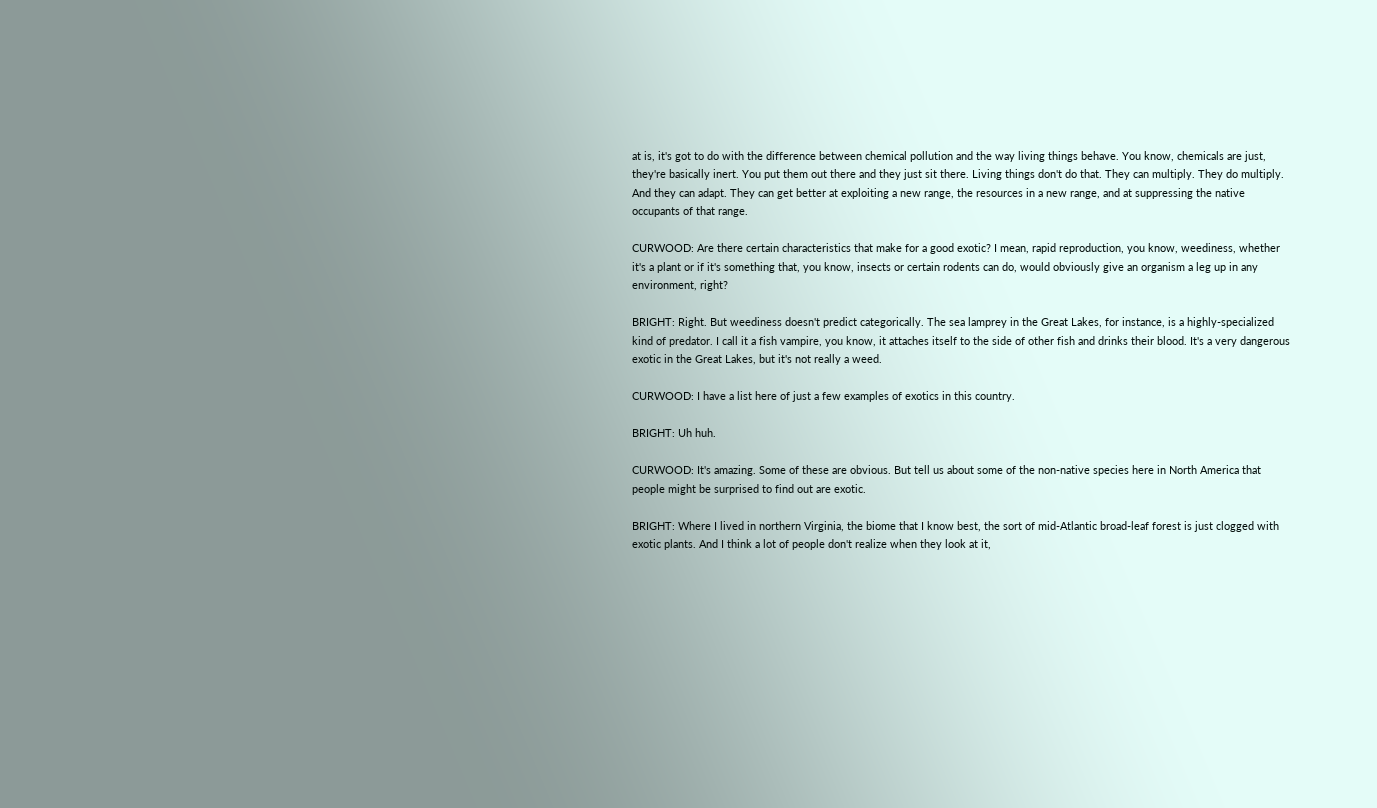at is, it's got to do with the difference between chemical pollution and the way living things behave. You know, chemicals are just, they're basically inert. You put them out there and they just sit there. Living things don't do that. They can multiply. They do multiply. And they can adapt. They can get better at exploiting a new range, the resources in a new range, and at suppressing the native occupants of that range.

CURWOOD: Are there certain characteristics that make for a good exotic? I mean, rapid reproduction, you know, weediness, whether it's a plant or if it's something that, you know, insects or certain rodents can do, would obviously give an organism a leg up in any environment, right?

BRIGHT: Right. But weediness doesn't predict categorically. The sea lamprey in the Great Lakes, for instance, is a highly-specialized kind of predator. I call it a fish vampire, you know, it attaches itself to the side of other fish and drinks their blood. It's a very dangerous exotic in the Great Lakes, but it's not really a weed.

CURWOOD: I have a list here of just a few examples of exotics in this country.

BRIGHT: Uh huh.

CURWOOD: It's amazing. Some of these are obvious. But tell us about some of the non-native species here in North America that people might be surprised to find out are exotic.

BRIGHT: Where I lived in northern Virginia, the biome that I know best, the sort of mid-Atlantic broad-leaf forest is just clogged with exotic plants. And I think a lot of people don't realize when they look at it,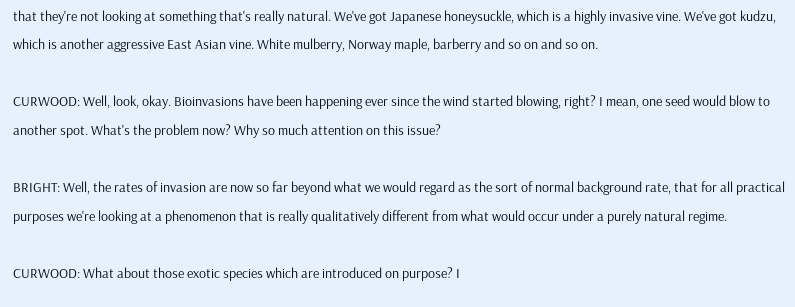that they're not looking at something that's really natural. We've got Japanese honeysuckle, which is a highly invasive vine. We've got kudzu, which is another aggressive East Asian vine. White mulberry, Norway maple, barberry and so on and so on.

CURWOOD: Well, look, okay. Bioinvasions have been happening ever since the wind started blowing, right? I mean, one seed would blow to another spot. What's the problem now? Why so much attention on this issue?

BRIGHT: Well, the rates of invasion are now so far beyond what we would regard as the sort of normal background rate, that for all practical purposes we're looking at a phenomenon that is really qualitatively different from what would occur under a purely natural regime.

CURWOOD: What about those exotic species which are introduced on purpose? I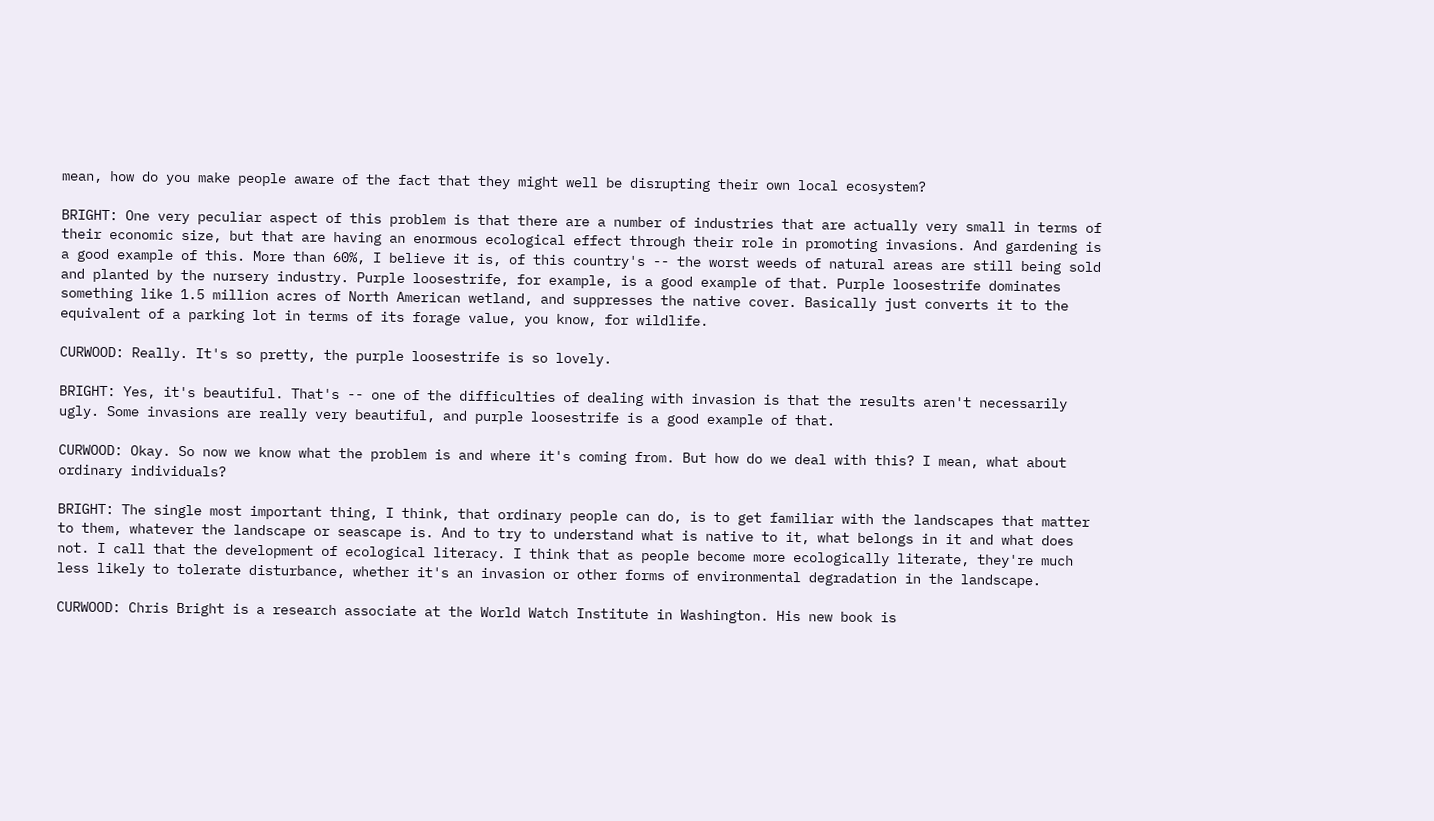mean, how do you make people aware of the fact that they might well be disrupting their own local ecosystem?

BRIGHT: One very peculiar aspect of this problem is that there are a number of industries that are actually very small in terms of their economic size, but that are having an enormous ecological effect through their role in promoting invasions. And gardening is a good example of this. More than 60%, I believe it is, of this country's -- the worst weeds of natural areas are still being sold and planted by the nursery industry. Purple loosestrife, for example, is a good example of that. Purple loosestrife dominates something like 1.5 million acres of North American wetland, and suppresses the native cover. Basically just converts it to the equivalent of a parking lot in terms of its forage value, you know, for wildlife.

CURWOOD: Really. It's so pretty, the purple loosestrife is so lovely.

BRIGHT: Yes, it's beautiful. That's -- one of the difficulties of dealing with invasion is that the results aren't necessarily ugly. Some invasions are really very beautiful, and purple loosestrife is a good example of that.

CURWOOD: Okay. So now we know what the problem is and where it's coming from. But how do we deal with this? I mean, what about ordinary individuals?

BRIGHT: The single most important thing, I think, that ordinary people can do, is to get familiar with the landscapes that matter to them, whatever the landscape or seascape is. And to try to understand what is native to it, what belongs in it and what does not. I call that the development of ecological literacy. I think that as people become more ecologically literate, they're much less likely to tolerate disturbance, whether it's an invasion or other forms of environmental degradation in the landscape.

CURWOOD: Chris Bright is a research associate at the World Watch Institute in Washington. His new book is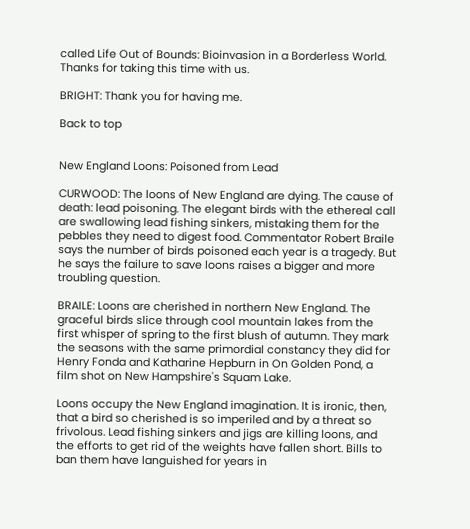called Life Out of Bounds: Bioinvasion in a Borderless World. Thanks for taking this time with us.

BRIGHT: Thank you for having me.

Back to top


New England Loons: Poisoned from Lead

CURWOOD: The loons of New England are dying. The cause of death: lead poisoning. The elegant birds with the ethereal call are swallowing lead fishing sinkers, mistaking them for the pebbles they need to digest food. Commentator Robert Braile says the number of birds poisoned each year is a tragedy. But he says the failure to save loons raises a bigger and more troubling question.

BRAILE: Loons are cherished in northern New England. The graceful birds slice through cool mountain lakes from the first whisper of spring to the first blush of autumn. They mark the seasons with the same primordial constancy they did for Henry Fonda and Katharine Hepburn in On Golden Pond, a film shot on New Hampshire's Squam Lake.

Loons occupy the New England imagination. It is ironic, then, that a bird so cherished is so imperiled and by a threat so frivolous. Lead fishing sinkers and jigs are killing loons, and the efforts to get rid of the weights have fallen short. Bills to ban them have languished for years in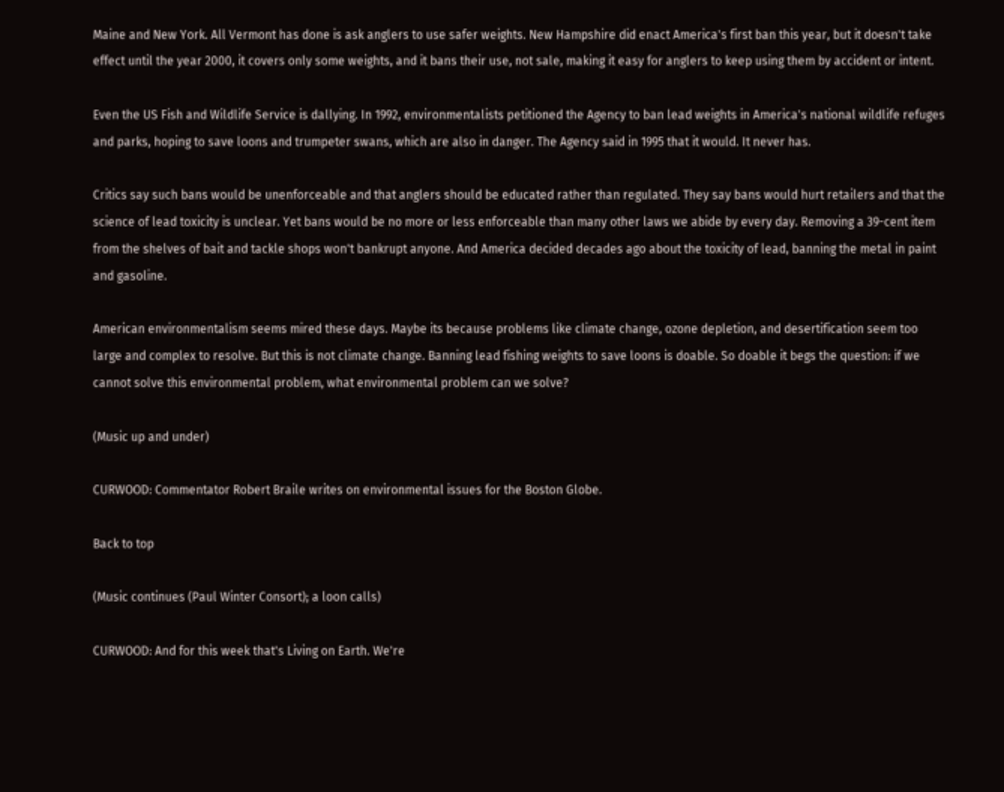Maine and New York. All Vermont has done is ask anglers to use safer weights. New Hampshire did enact America's first ban this year, but it doesn't take effect until the year 2000, it covers only some weights, and it bans their use, not sale, making it easy for anglers to keep using them by accident or intent.

Even the US Fish and Wildlife Service is dallying. In 1992, environmentalists petitioned the Agency to ban lead weights in America's national wildlife refuges and parks, hoping to save loons and trumpeter swans, which are also in danger. The Agency said in 1995 that it would. It never has.

Critics say such bans would be unenforceable and that anglers should be educated rather than regulated. They say bans would hurt retailers and that the science of lead toxicity is unclear. Yet bans would be no more or less enforceable than many other laws we abide by every day. Removing a 39-cent item from the shelves of bait and tackle shops won't bankrupt anyone. And America decided decades ago about the toxicity of lead, banning the metal in paint and gasoline.

American environmentalism seems mired these days. Maybe its because problems like climate change, ozone depletion, and desertification seem too large and complex to resolve. But this is not climate change. Banning lead fishing weights to save loons is doable. So doable it begs the question: if we cannot solve this environmental problem, what environmental problem can we solve?

(Music up and under)

CURWOOD: Commentator Robert Braile writes on environmental issues for the Boston Globe.

Back to top

(Music continues (Paul Winter Consort); a loon calls)

CURWOOD: And for this week that's Living on Earth. We're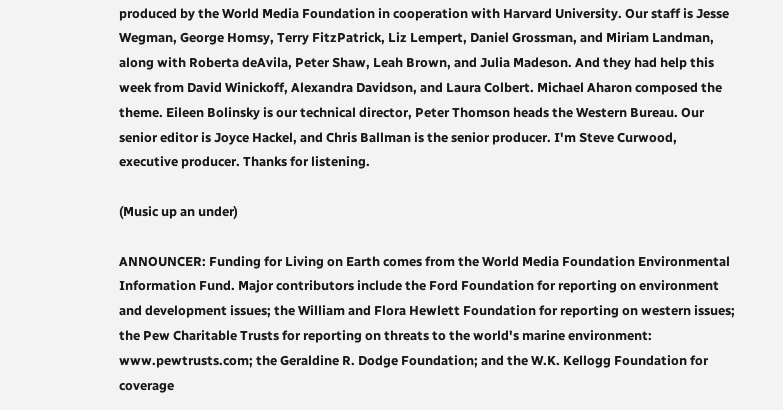produced by the World Media Foundation in cooperation with Harvard University. Our staff is Jesse Wegman, George Homsy, Terry FitzPatrick, Liz Lempert, Daniel Grossman, and Miriam Landman, along with Roberta deAvila, Peter Shaw, Leah Brown, and Julia Madeson. And they had help this week from David Winickoff, Alexandra Davidson, and Laura Colbert. Michael Aharon composed the theme. Eileen Bolinsky is our technical director, Peter Thomson heads the Western Bureau. Our senior editor is Joyce Hackel, and Chris Ballman is the senior producer. I'm Steve Curwood, executive producer. Thanks for listening.

(Music up an under)

ANNOUNCER: Funding for Living on Earth comes from the World Media Foundation Environmental Information Fund. Major contributors include the Ford Foundation for reporting on environment and development issues; the William and Flora Hewlett Foundation for reporting on western issues; the Pew Charitable Trusts for reporting on threats to the world's marine environment: www.pewtrusts.com; the Geraldine R. Dodge Foundation; and the W.K. Kellogg Foundation for coverage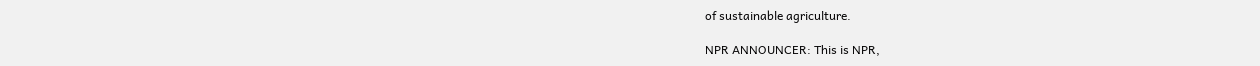of sustainable agriculture.

NPR ANNOUNCER: This is NPR,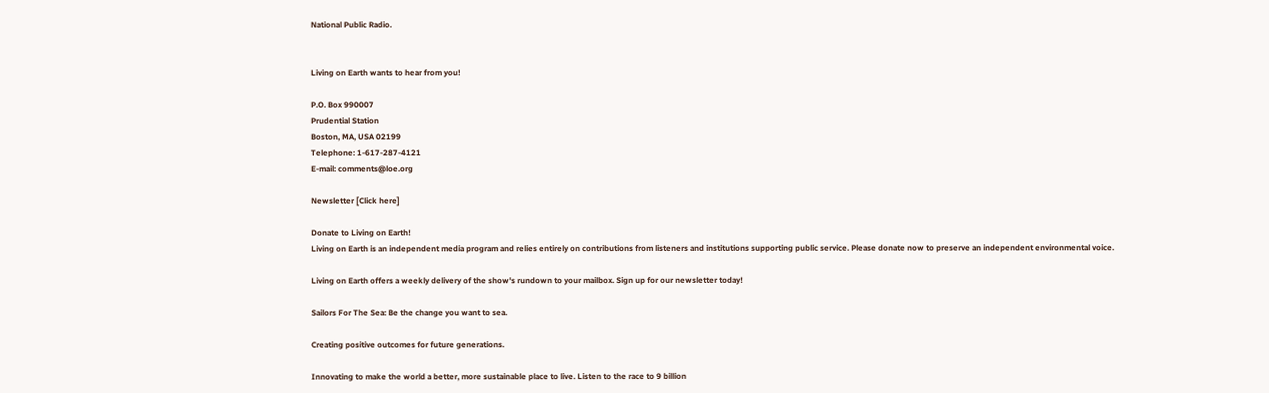National Public Radio.


Living on Earth wants to hear from you!

P.O. Box 990007
Prudential Station
Boston, MA, USA 02199
Telephone: 1-617-287-4121
E-mail: comments@loe.org

Newsletter [Click here]

Donate to Living on Earth!
Living on Earth is an independent media program and relies entirely on contributions from listeners and institutions supporting public service. Please donate now to preserve an independent environmental voice.

Living on Earth offers a weekly delivery of the show's rundown to your mailbox. Sign up for our newsletter today!

Sailors For The Sea: Be the change you want to sea.

Creating positive outcomes for future generations.

Innovating to make the world a better, more sustainable place to live. Listen to the race to 9 billion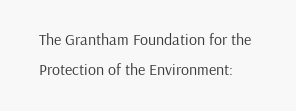The Grantham Foundation for the Protection of the Environment: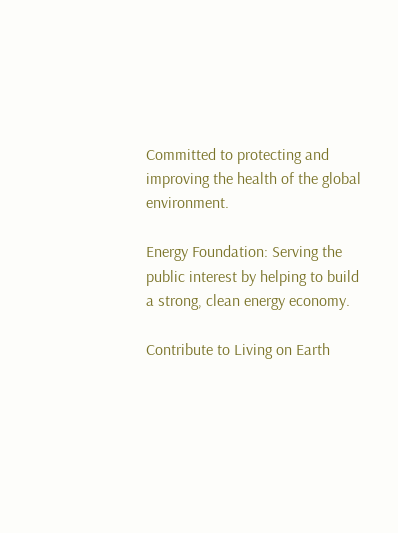Committed to protecting and improving the health of the global environment.

Energy Foundation: Serving the public interest by helping to build a strong, clean energy economy.

Contribute to Living on Earth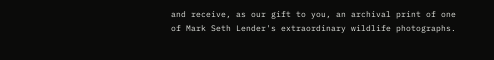and receive, as our gift to you, an archival print of one of Mark Seth Lender's extraordinary wildlife photographs.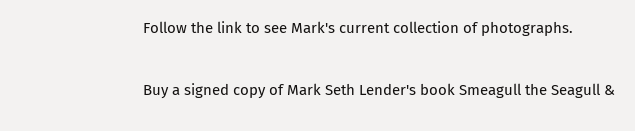Follow the link to see Mark's current collection of photographs.

Buy a signed copy of Mark Seth Lender's book Smeagull the Seagull &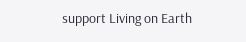support Living on Earth